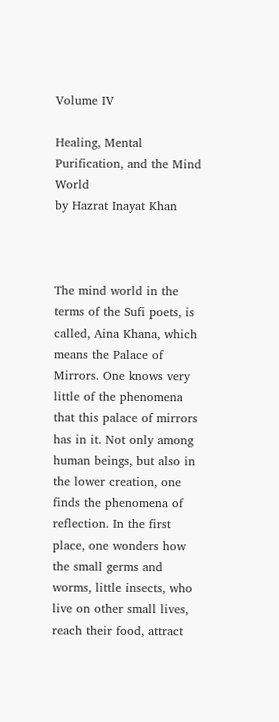Volume IV

Healing, Mental Purification, and the Mind World
by Hazrat Inayat Khan



The mind world in the terms of the Sufi poets, is called, Aina Khana, which means the Palace of Mirrors. One knows very little of the phenomena that this palace of mirrors has in it. Not only among human beings, but also in the lower creation, one finds the phenomena of reflection. In the first place, one wonders how the small germs and worms, little insects, who live on other small lives, reach their food, attract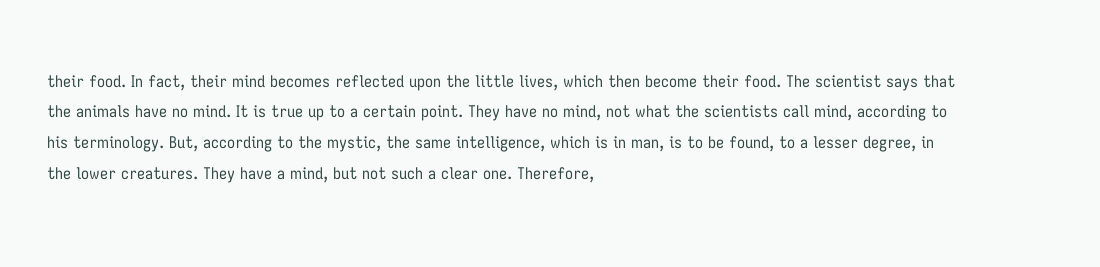their food. In fact, their mind becomes reflected upon the little lives, which then become their food. The scientist says that the animals have no mind. It is true up to a certain point. They have no mind, not what the scientists call mind, according to his terminology. But, according to the mystic, the same intelligence, which is in man, is to be found, to a lesser degree, in the lower creatures. They have a mind, but not such a clear one. Therefore,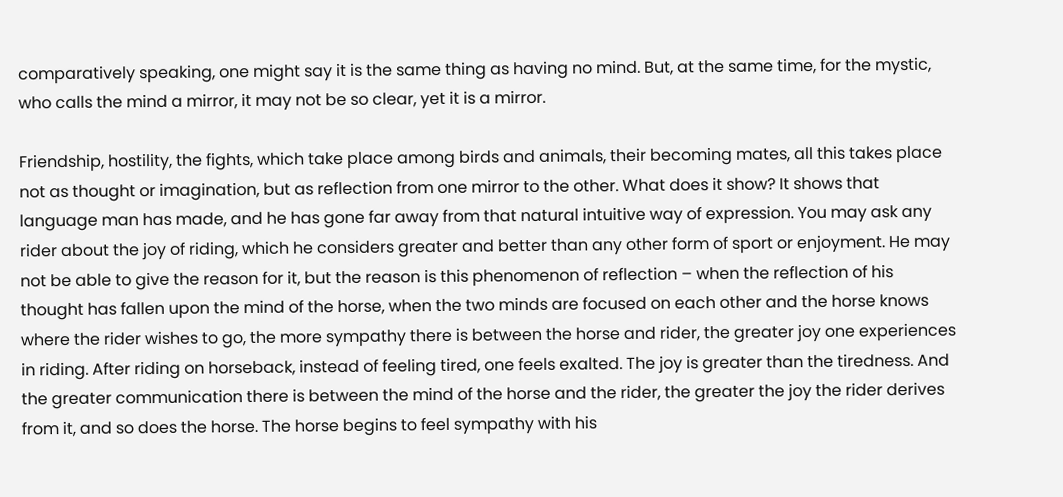comparatively speaking, one might say it is the same thing as having no mind. But, at the same time, for the mystic, who calls the mind a mirror, it may not be so clear, yet it is a mirror.

Friendship, hostility, the fights, which take place among birds and animals, their becoming mates, all this takes place not as thought or imagination, but as reflection from one mirror to the other. What does it show? It shows that language man has made, and he has gone far away from that natural intuitive way of expression. You may ask any rider about the joy of riding, which he considers greater and better than any other form of sport or enjoyment. He may not be able to give the reason for it, but the reason is this phenomenon of reflection – when the reflection of his thought has fallen upon the mind of the horse, when the two minds are focused on each other and the horse knows where the rider wishes to go, the more sympathy there is between the horse and rider, the greater joy one experiences in riding. After riding on horseback, instead of feeling tired, one feels exalted. The joy is greater than the tiredness. And the greater communication there is between the mind of the horse and the rider, the greater the joy the rider derives from it, and so does the horse. The horse begins to feel sympathy with his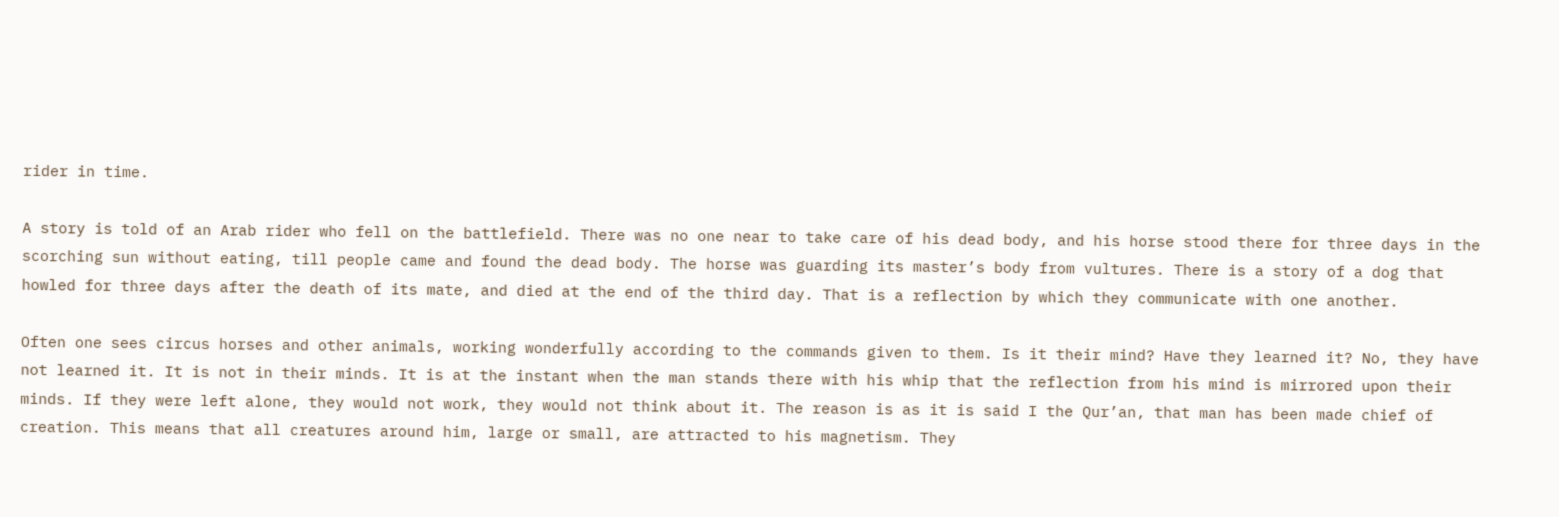rider in time.

A story is told of an Arab rider who fell on the battlefield. There was no one near to take care of his dead body, and his horse stood there for three days in the scorching sun without eating, till people came and found the dead body. The horse was guarding its master’s body from vultures. There is a story of a dog that howled for three days after the death of its mate, and died at the end of the third day. That is a reflection by which they communicate with one another.

Often one sees circus horses and other animals, working wonderfully according to the commands given to them. Is it their mind? Have they learned it? No, they have not learned it. It is not in their minds. It is at the instant when the man stands there with his whip that the reflection from his mind is mirrored upon their minds. If they were left alone, they would not work, they would not think about it. The reason is as it is said I the Qur’an, that man has been made chief of creation. This means that all creatures around him, large or small, are attracted to his magnetism. They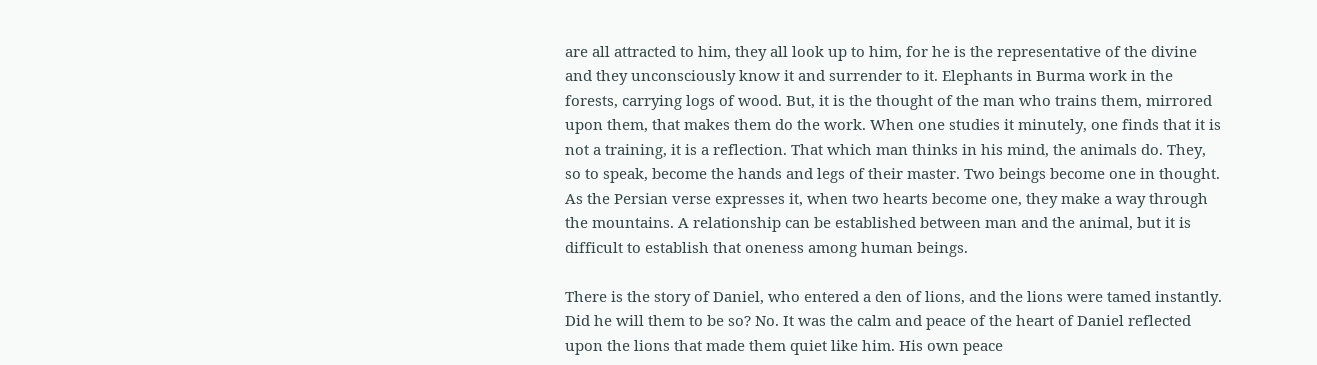are all attracted to him, they all look up to him, for he is the representative of the divine and they unconsciously know it and surrender to it. Elephants in Burma work in the forests, carrying logs of wood. But, it is the thought of the man who trains them, mirrored upon them, that makes them do the work. When one studies it minutely, one finds that it is not a training, it is a reflection. That which man thinks in his mind, the animals do. They, so to speak, become the hands and legs of their master. Two beings become one in thought. As the Persian verse expresses it, when two hearts become one, they make a way through the mountains. A relationship can be established between man and the animal, but it is difficult to establish that oneness among human beings.

There is the story of Daniel, who entered a den of lions, and the lions were tamed instantly. Did he will them to be so? No. It was the calm and peace of the heart of Daniel reflected upon the lions that made them quiet like him. His own peace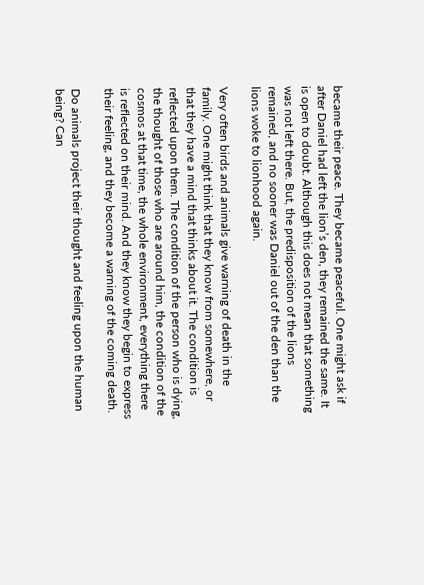became their peace. They became peaceful. One might ask if after Daniel had left the lion’s den, they remained the same. It is open to doubt. Although this does not mean that something was not left there. But, the predisposition of the lions remained, and no sooner was Daniel out of the den than the lions woke to lionhood again.

Very often birds and animals give warning of death in the family. One might think that they know from somewhere, or that they have a mind that thinks about it. The condition is reflected upon them. The condition of the person who is dying, the thought of those who are around him, the condition of the cosmos at that time, the whole environment, everything there is reflected on their mind. And they know they begin to express their feeling, and they become a warning of the coming death.

Do animals project their thought and feeling upon the human being? Can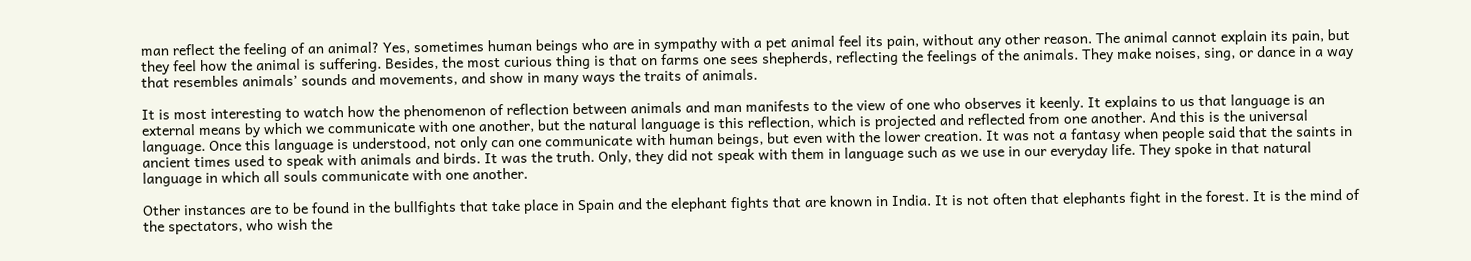man reflect the feeling of an animal? Yes, sometimes human beings who are in sympathy with a pet animal feel its pain, without any other reason. The animal cannot explain its pain, but they feel how the animal is suffering. Besides, the most curious thing is that on farms one sees shepherds, reflecting the feelings of the animals. They make noises, sing, or dance in a way that resembles animals’ sounds and movements, and show in many ways the traits of animals.

It is most interesting to watch how the phenomenon of reflection between animals and man manifests to the view of one who observes it keenly. It explains to us that language is an external means by which we communicate with one another, but the natural language is this reflection, which is projected and reflected from one another. And this is the universal language. Once this language is understood, not only can one communicate with human beings, but even with the lower creation. It was not a fantasy when people said that the saints in ancient times used to speak with animals and birds. It was the truth. Only, they did not speak with them in language such as we use in our everyday life. They spoke in that natural language in which all souls communicate with one another.

Other instances are to be found in the bullfights that take place in Spain and the elephant fights that are known in India. It is not often that elephants fight in the forest. It is the mind of the spectators, who wish the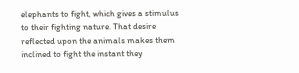elephants to fight, which gives a stimulus to their fighting nature. That desire reflected upon the animals makes them inclined to fight the instant they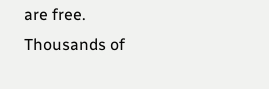are free. Thousands of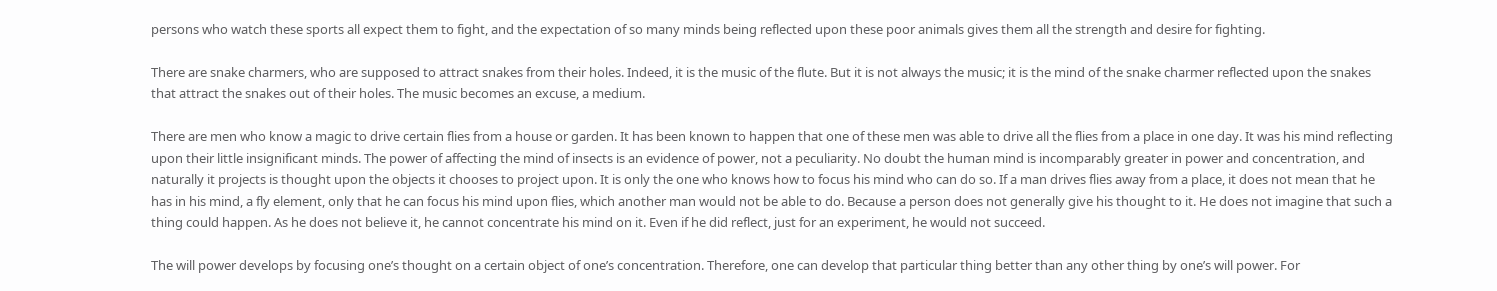persons who watch these sports all expect them to fight, and the expectation of so many minds being reflected upon these poor animals gives them all the strength and desire for fighting.

There are snake charmers, who are supposed to attract snakes from their holes. Indeed, it is the music of the flute. But it is not always the music; it is the mind of the snake charmer reflected upon the snakes that attract the snakes out of their holes. The music becomes an excuse, a medium.

There are men who know a magic to drive certain flies from a house or garden. It has been known to happen that one of these men was able to drive all the flies from a place in one day. It was his mind reflecting upon their little insignificant minds. The power of affecting the mind of insects is an evidence of power, not a peculiarity. No doubt the human mind is incomparably greater in power and concentration, and naturally it projects is thought upon the objects it chooses to project upon. It is only the one who knows how to focus his mind who can do so. If a man drives flies away from a place, it does not mean that he has in his mind, a fly element, only that he can focus his mind upon flies, which another man would not be able to do. Because a person does not generally give his thought to it. He does not imagine that such a thing could happen. As he does not believe it, he cannot concentrate his mind on it. Even if he did reflect, just for an experiment, he would not succeed.

The will power develops by focusing one’s thought on a certain object of one’s concentration. Therefore, one can develop that particular thing better than any other thing by one’s will power. For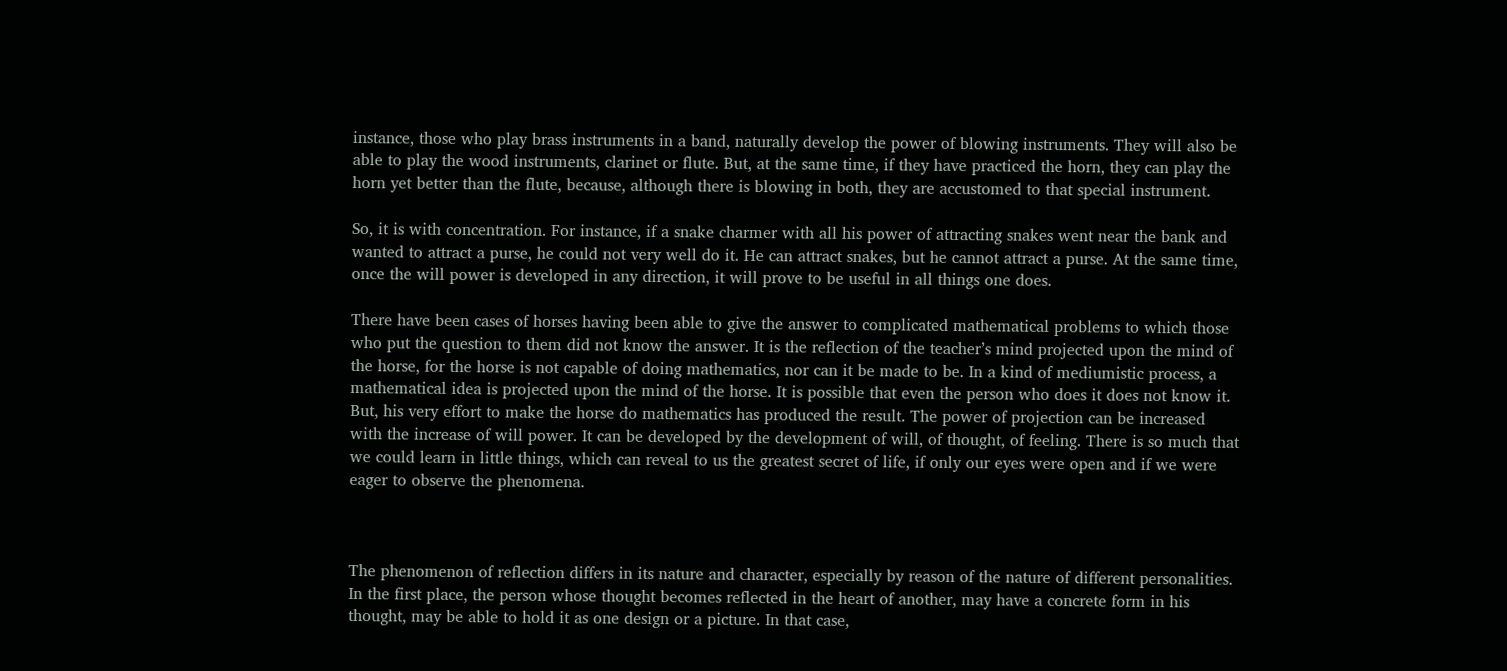instance, those who play brass instruments in a band, naturally develop the power of blowing instruments. They will also be able to play the wood instruments, clarinet or flute. But, at the same time, if they have practiced the horn, they can play the horn yet better than the flute, because, although there is blowing in both, they are accustomed to that special instrument.

So, it is with concentration. For instance, if a snake charmer with all his power of attracting snakes went near the bank and wanted to attract a purse, he could not very well do it. He can attract snakes, but he cannot attract a purse. At the same time, once the will power is developed in any direction, it will prove to be useful in all things one does.

There have been cases of horses having been able to give the answer to complicated mathematical problems to which those who put the question to them did not know the answer. It is the reflection of the teacher’s mind projected upon the mind of the horse, for the horse is not capable of doing mathematics, nor can it be made to be. In a kind of mediumistic process, a mathematical idea is projected upon the mind of the horse. It is possible that even the person who does it does not know it. But, his very effort to make the horse do mathematics has produced the result. The power of projection can be increased with the increase of will power. It can be developed by the development of will, of thought, of feeling. There is so much that we could learn in little things, which can reveal to us the greatest secret of life, if only our eyes were open and if we were eager to observe the phenomena.



The phenomenon of reflection differs in its nature and character, especially by reason of the nature of different personalities. In the first place, the person whose thought becomes reflected in the heart of another, may have a concrete form in his thought, may be able to hold it as one design or a picture. In that case,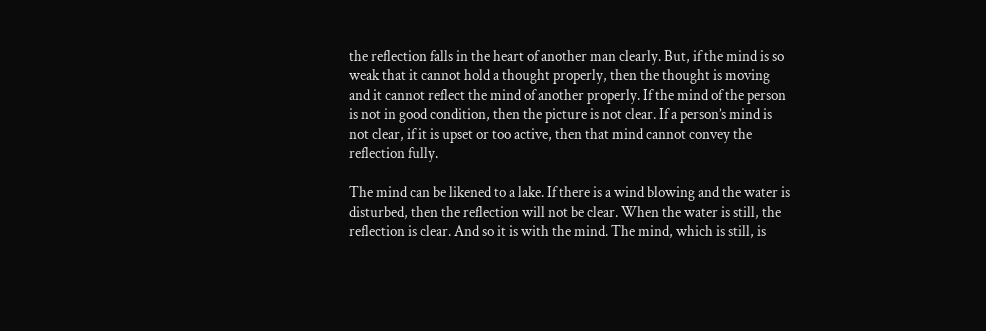the reflection falls in the heart of another man clearly. But, if the mind is so weak that it cannot hold a thought properly, then the thought is moving and it cannot reflect the mind of another properly. If the mind of the person is not in good condition, then the picture is not clear. If a person’s mind is not clear, if it is upset or too active, then that mind cannot convey the reflection fully.

The mind can be likened to a lake. If there is a wind blowing and the water is disturbed, then the reflection will not be clear. When the water is still, the reflection is clear. And so it is with the mind. The mind, which is still, is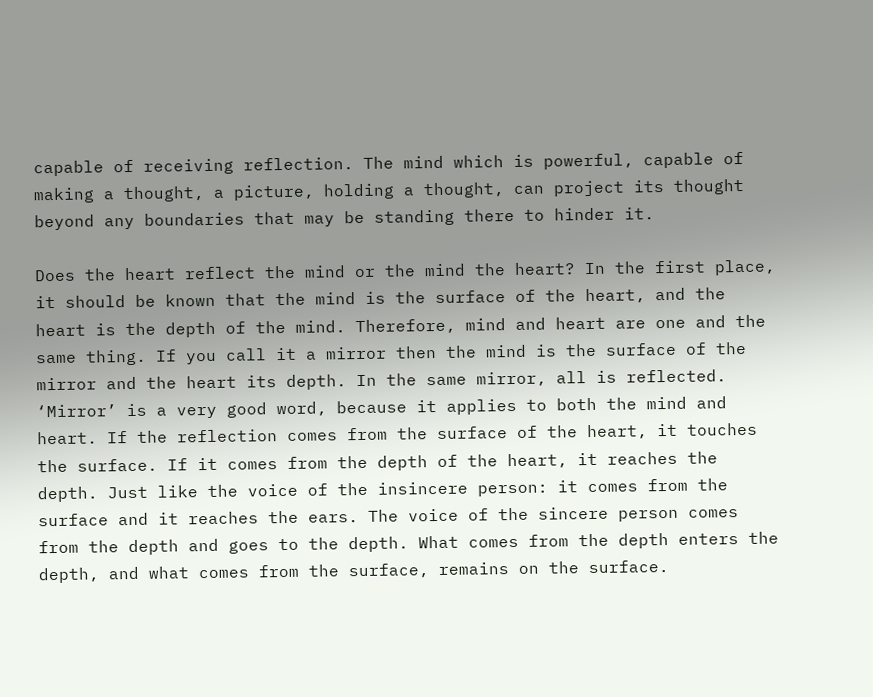capable of receiving reflection. The mind which is powerful, capable of making a thought, a picture, holding a thought, can project its thought beyond any boundaries that may be standing there to hinder it.

Does the heart reflect the mind or the mind the heart? In the first place, it should be known that the mind is the surface of the heart, and the heart is the depth of the mind. Therefore, mind and heart are one and the same thing. If you call it a mirror then the mind is the surface of the mirror and the heart its depth. In the same mirror, all is reflected. ‘Mirror’ is a very good word, because it applies to both the mind and heart. If the reflection comes from the surface of the heart, it touches the surface. If it comes from the depth of the heart, it reaches the depth. Just like the voice of the insincere person: it comes from the surface and it reaches the ears. The voice of the sincere person comes from the depth and goes to the depth. What comes from the depth enters the depth, and what comes from the surface, remains on the surface.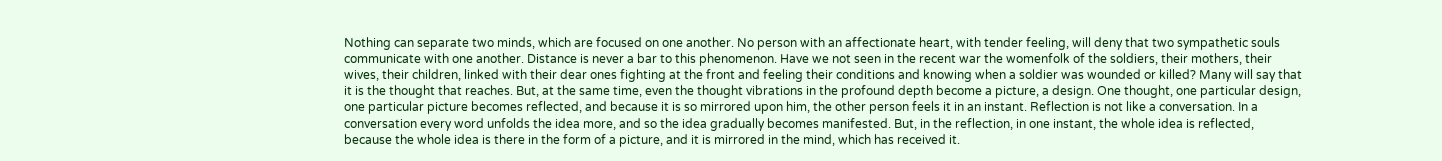Nothing can separate two minds, which are focused on one another. No person with an affectionate heart, with tender feeling, will deny that two sympathetic souls communicate with one another. Distance is never a bar to this phenomenon. Have we not seen in the recent war the womenfolk of the soldiers, their mothers, their wives, their children, linked with their dear ones fighting at the front and feeling their conditions and knowing when a soldier was wounded or killed? Many will say that it is the thought that reaches. But, at the same time, even the thought vibrations in the profound depth become a picture, a design. One thought, one particular design, one particular picture becomes reflected, and because it is so mirrored upon him, the other person feels it in an instant. Reflection is not like a conversation. In a conversation every word unfolds the idea more, and so the idea gradually becomes manifested. But, in the reflection, in one instant, the whole idea is reflected, because the whole idea is there in the form of a picture, and it is mirrored in the mind, which has received it.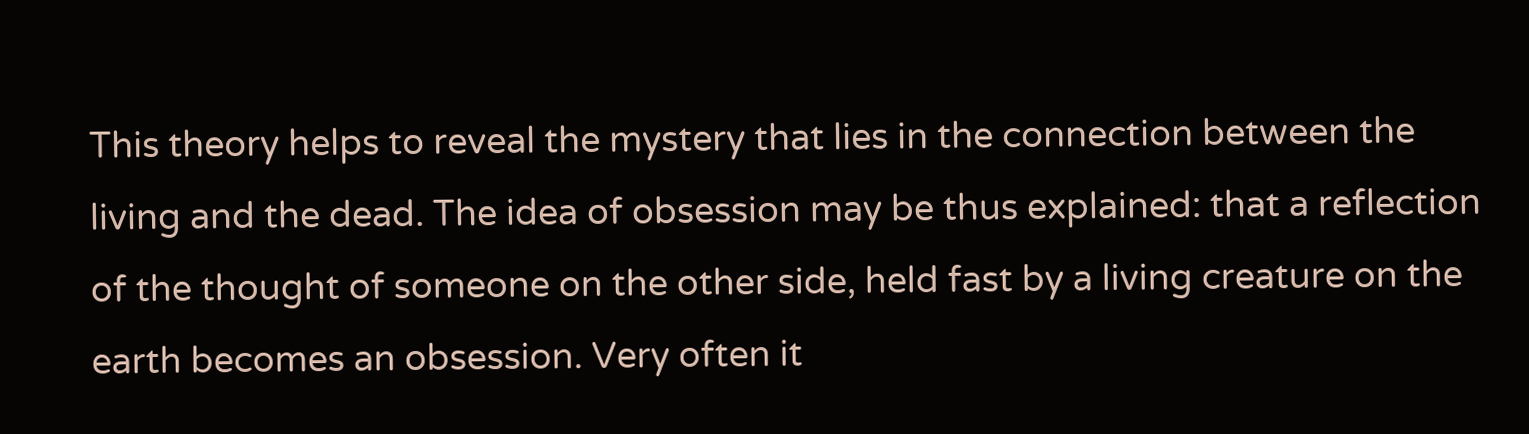This theory helps to reveal the mystery that lies in the connection between the living and the dead. The idea of obsession may be thus explained: that a reflection of the thought of someone on the other side, held fast by a living creature on the earth becomes an obsession. Very often it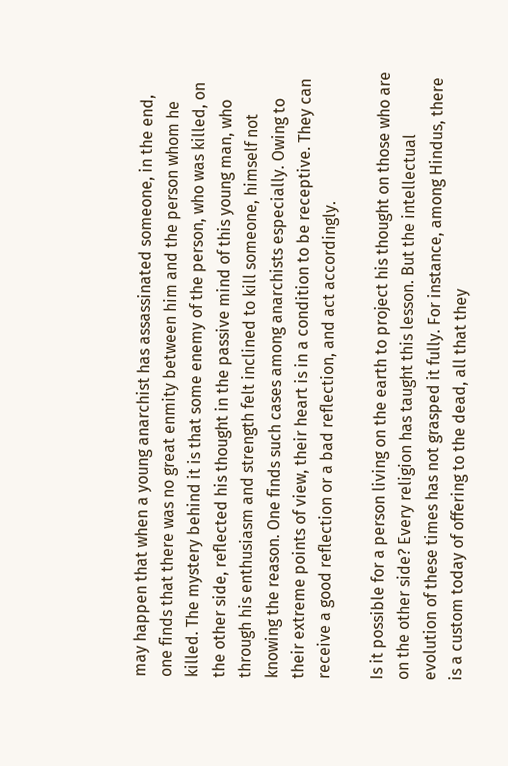may happen that when a young anarchist has assassinated someone, in the end, one finds that there was no great enmity between him and the person whom he killed. The mystery behind it is that some enemy of the person, who was killed, on the other side, reflected his thought in the passive mind of this young man, who through his enthusiasm and strength felt inclined to kill someone, himself not knowing the reason. One finds such cases among anarchists especially. Owing to their extreme points of view, their heart is in a condition to be receptive. They can receive a good reflection or a bad reflection, and act accordingly.

Is it possible for a person living on the earth to project his thought on those who are on the other side? Every religion has taught this lesson. But the intellectual evolution of these times has not grasped it fully. For instance, among Hindus, there is a custom today of offering to the dead, all that they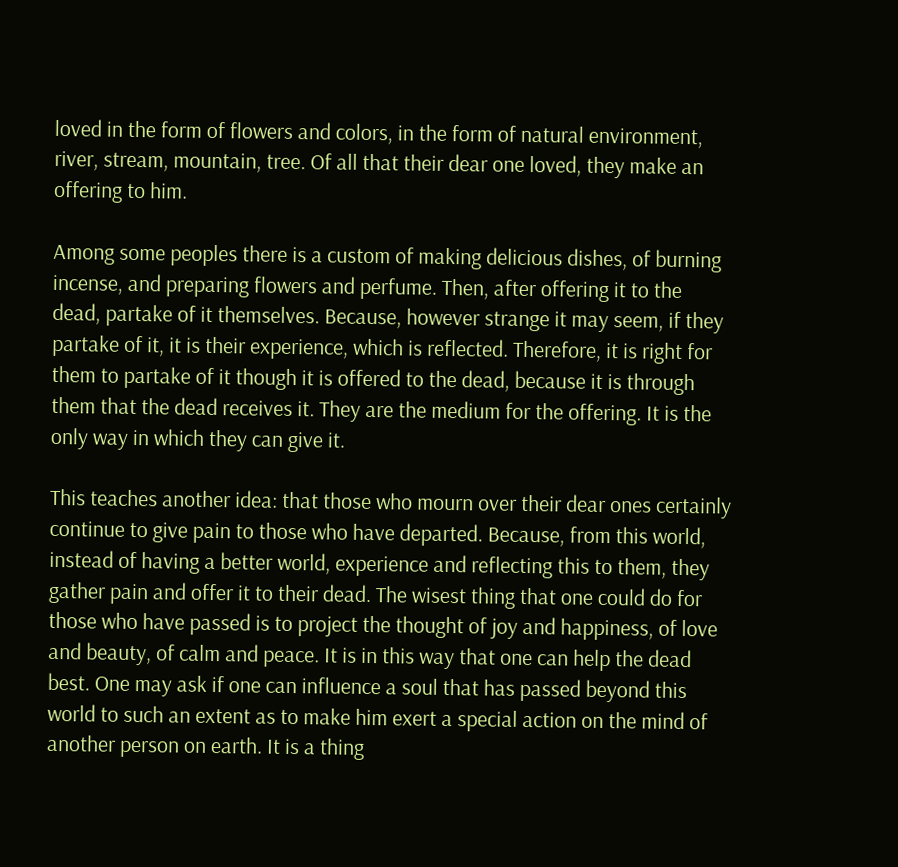loved in the form of flowers and colors, in the form of natural environment, river, stream, mountain, tree. Of all that their dear one loved, they make an offering to him.

Among some peoples there is a custom of making delicious dishes, of burning incense, and preparing flowers and perfume. Then, after offering it to the dead, partake of it themselves. Because, however strange it may seem, if they partake of it, it is their experience, which is reflected. Therefore, it is right for them to partake of it though it is offered to the dead, because it is through them that the dead receives it. They are the medium for the offering. It is the only way in which they can give it.

This teaches another idea: that those who mourn over their dear ones certainly continue to give pain to those who have departed. Because, from this world, instead of having a better world, experience and reflecting this to them, they gather pain and offer it to their dead. The wisest thing that one could do for those who have passed is to project the thought of joy and happiness, of love and beauty, of calm and peace. It is in this way that one can help the dead best. One may ask if one can influence a soul that has passed beyond this world to such an extent as to make him exert a special action on the mind of another person on earth. It is a thing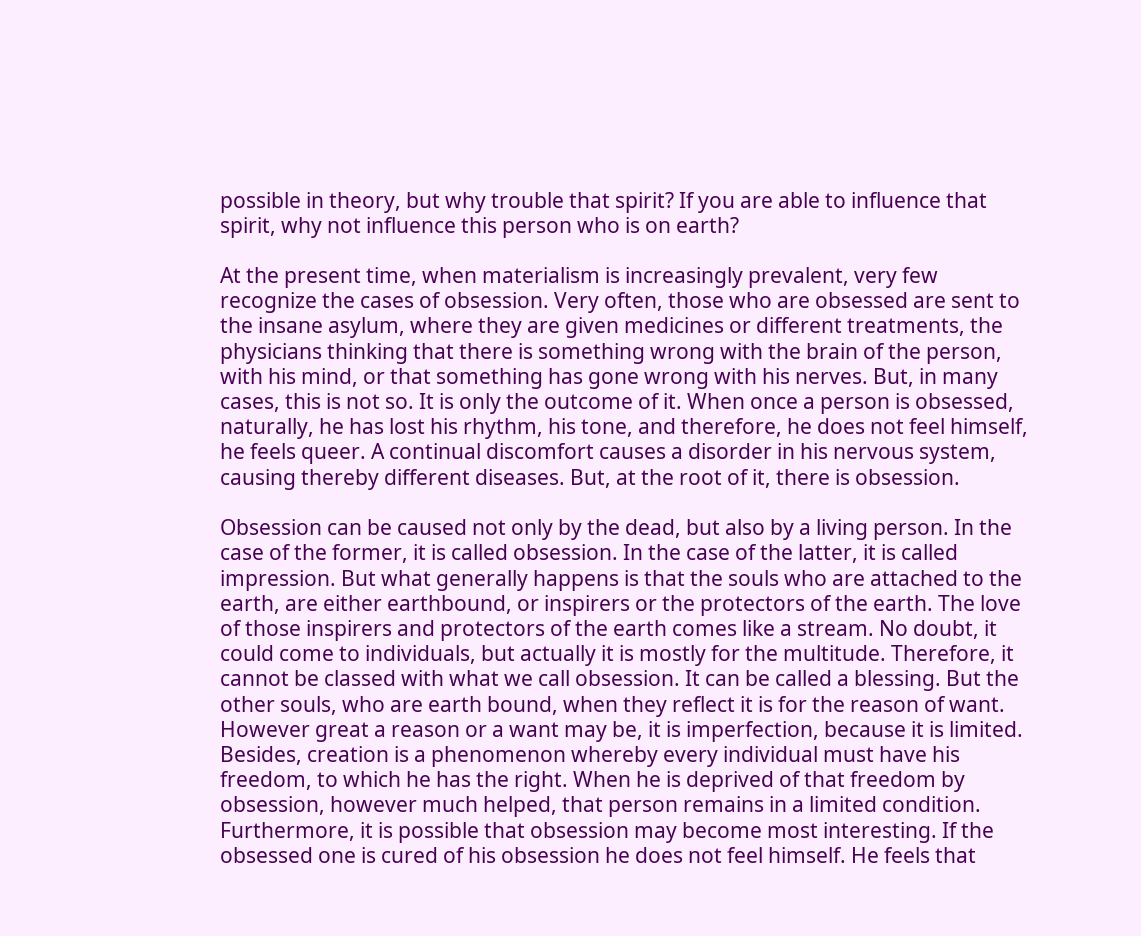possible in theory, but why trouble that spirit? If you are able to influence that spirit, why not influence this person who is on earth?

At the present time, when materialism is increasingly prevalent, very few recognize the cases of obsession. Very often, those who are obsessed are sent to the insane asylum, where they are given medicines or different treatments, the physicians thinking that there is something wrong with the brain of the person, with his mind, or that something has gone wrong with his nerves. But, in many cases, this is not so. It is only the outcome of it. When once a person is obsessed, naturally, he has lost his rhythm, his tone, and therefore, he does not feel himself, he feels queer. A continual discomfort causes a disorder in his nervous system, causing thereby different diseases. But, at the root of it, there is obsession.

Obsession can be caused not only by the dead, but also by a living person. In the case of the former, it is called obsession. In the case of the latter, it is called impression. But what generally happens is that the souls who are attached to the earth, are either earthbound, or inspirers or the protectors of the earth. The love of those inspirers and protectors of the earth comes like a stream. No doubt, it could come to individuals, but actually it is mostly for the multitude. Therefore, it cannot be classed with what we call obsession. It can be called a blessing. But the other souls, who are earth bound, when they reflect it is for the reason of want. However great a reason or a want may be, it is imperfection, because it is limited. Besides, creation is a phenomenon whereby every individual must have his freedom, to which he has the right. When he is deprived of that freedom by obsession, however much helped, that person remains in a limited condition. Furthermore, it is possible that obsession may become most interesting. If the obsessed one is cured of his obsession he does not feel himself. He feels that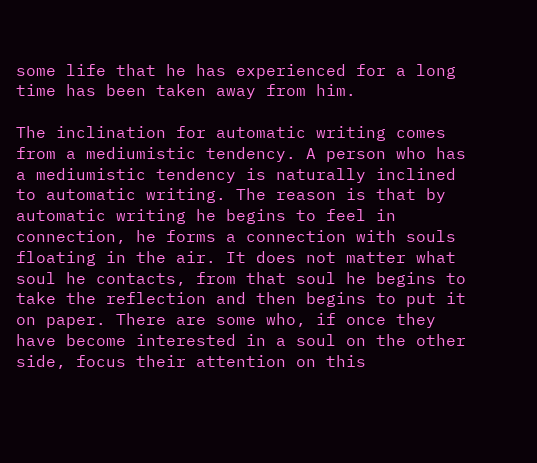some life that he has experienced for a long time has been taken away from him.

The inclination for automatic writing comes from a mediumistic tendency. A person who has a mediumistic tendency is naturally inclined to automatic writing. The reason is that by automatic writing he begins to feel in connection, he forms a connection with souls floating in the air. It does not matter what soul he contacts, from that soul he begins to take the reflection and then begins to put it on paper. There are some who, if once they have become interested in a soul on the other side, focus their attention on this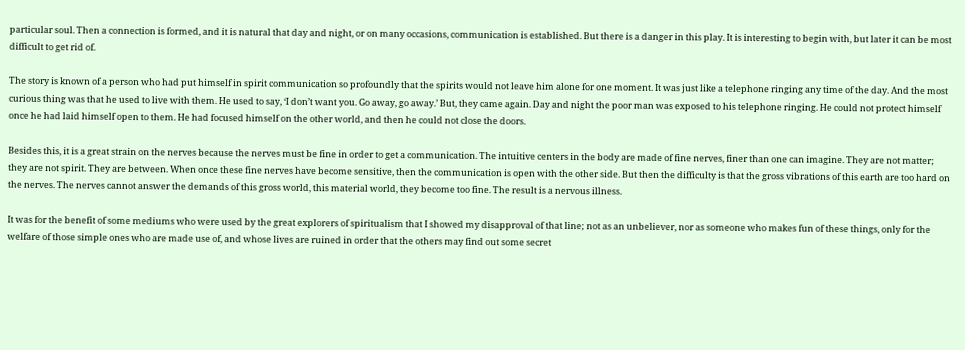particular soul. Then a connection is formed, and it is natural that day and night, or on many occasions, communication is established. But there is a danger in this play. It is interesting to begin with, but later it can be most difficult to get rid of.

The story is known of a person who had put himself in spirit communication so profoundly that the spirits would not leave him alone for one moment. It was just like a telephone ringing any time of the day. And the most curious thing was that he used to live with them. He used to say, ‘I don’t want you. Go away, go away.’ But, they came again. Day and night the poor man was exposed to his telephone ringing. He could not protect himself once he had laid himself open to them. He had focused himself on the other world, and then he could not close the doors.

Besides this, it is a great strain on the nerves because the nerves must be fine in order to get a communication. The intuitive centers in the body are made of fine nerves, finer than one can imagine. They are not matter; they are not spirit. They are between. When once these fine nerves have become sensitive, then the communication is open with the other side. But then the difficulty is that the gross vibrations of this earth are too hard on the nerves. The nerves cannot answer the demands of this gross world, this material world, they become too fine. The result is a nervous illness.

It was for the benefit of some mediums who were used by the great explorers of spiritualism that I showed my disapproval of that line; not as an unbeliever, nor as someone who makes fun of these things, only for the welfare of those simple ones who are made use of, and whose lives are ruined in order that the others may find out some secret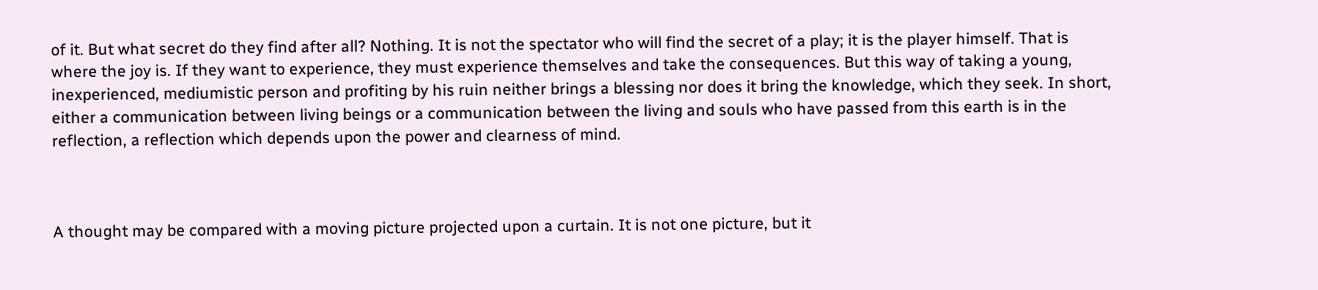of it. But what secret do they find after all? Nothing. It is not the spectator who will find the secret of a play; it is the player himself. That is where the joy is. If they want to experience, they must experience themselves and take the consequences. But this way of taking a young, inexperienced, mediumistic person and profiting by his ruin neither brings a blessing nor does it bring the knowledge, which they seek. In short, either a communication between living beings or a communication between the living and souls who have passed from this earth is in the reflection, a reflection which depends upon the power and clearness of mind.



A thought may be compared with a moving picture projected upon a curtain. It is not one picture, but it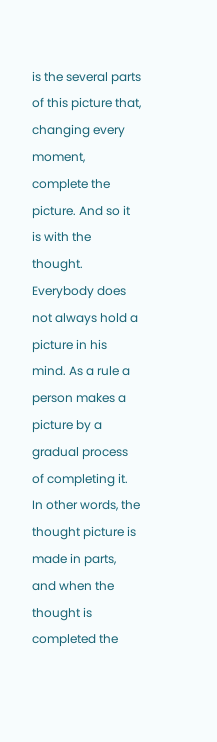is the several parts of this picture that, changing every moment, complete the picture. And so it is with the thought. Everybody does not always hold a picture in his mind. As a rule a person makes a picture by a gradual process of completing it. In other words, the thought picture is made in parts, and when the thought is completed the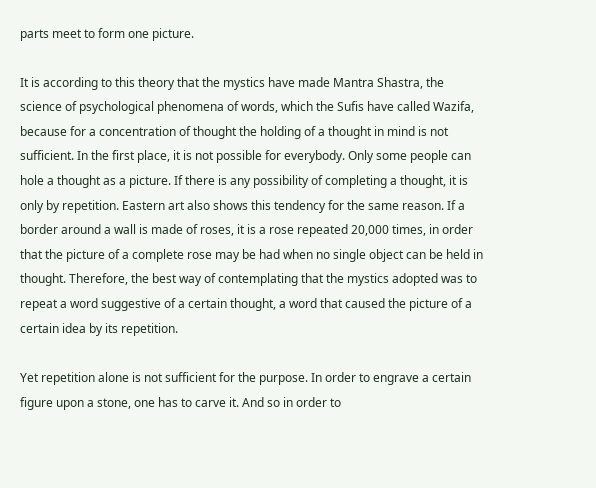parts meet to form one picture.

It is according to this theory that the mystics have made Mantra Shastra, the science of psychological phenomena of words, which the Sufis have called Wazifa, because for a concentration of thought the holding of a thought in mind is not sufficient. In the first place, it is not possible for everybody. Only some people can hole a thought as a picture. If there is any possibility of completing a thought, it is only by repetition. Eastern art also shows this tendency for the same reason. If a border around a wall is made of roses, it is a rose repeated 20,000 times, in order that the picture of a complete rose may be had when no single object can be held in thought. Therefore, the best way of contemplating that the mystics adopted was to repeat a word suggestive of a certain thought, a word that caused the picture of a certain idea by its repetition.

Yet repetition alone is not sufficient for the purpose. In order to engrave a certain figure upon a stone, one has to carve it. And so in order to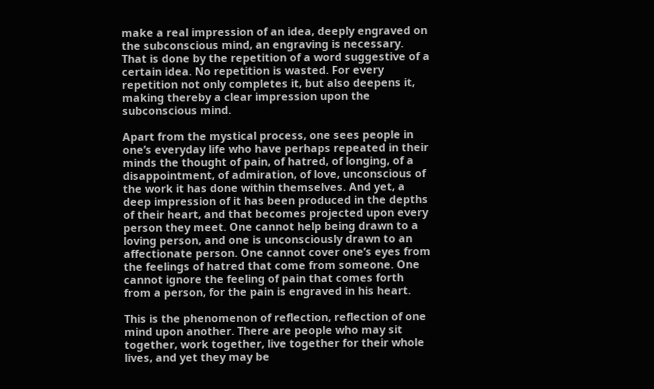make a real impression of an idea, deeply engraved on the subconscious mind, an engraving is necessary. That is done by the repetition of a word suggestive of a certain idea. No repetition is wasted. For every repetition not only completes it, but also deepens it, making thereby a clear impression upon the subconscious mind.

Apart from the mystical process, one sees people in one’s everyday life who have perhaps repeated in their minds the thought of pain, of hatred, of longing, of a disappointment, of admiration, of love, unconscious of the work it has done within themselves. And yet, a deep impression of it has been produced in the depths of their heart, and that becomes projected upon every person they meet. One cannot help being drawn to a loving person, and one is unconsciously drawn to an affectionate person. One cannot cover one’s eyes from the feelings of hatred that come from someone. One cannot ignore the feeling of pain that comes forth from a person, for the pain is engraved in his heart.

This is the phenomenon of reflection, reflection of one mind upon another. There are people who may sit together, work together, live together for their whole lives, and yet they may be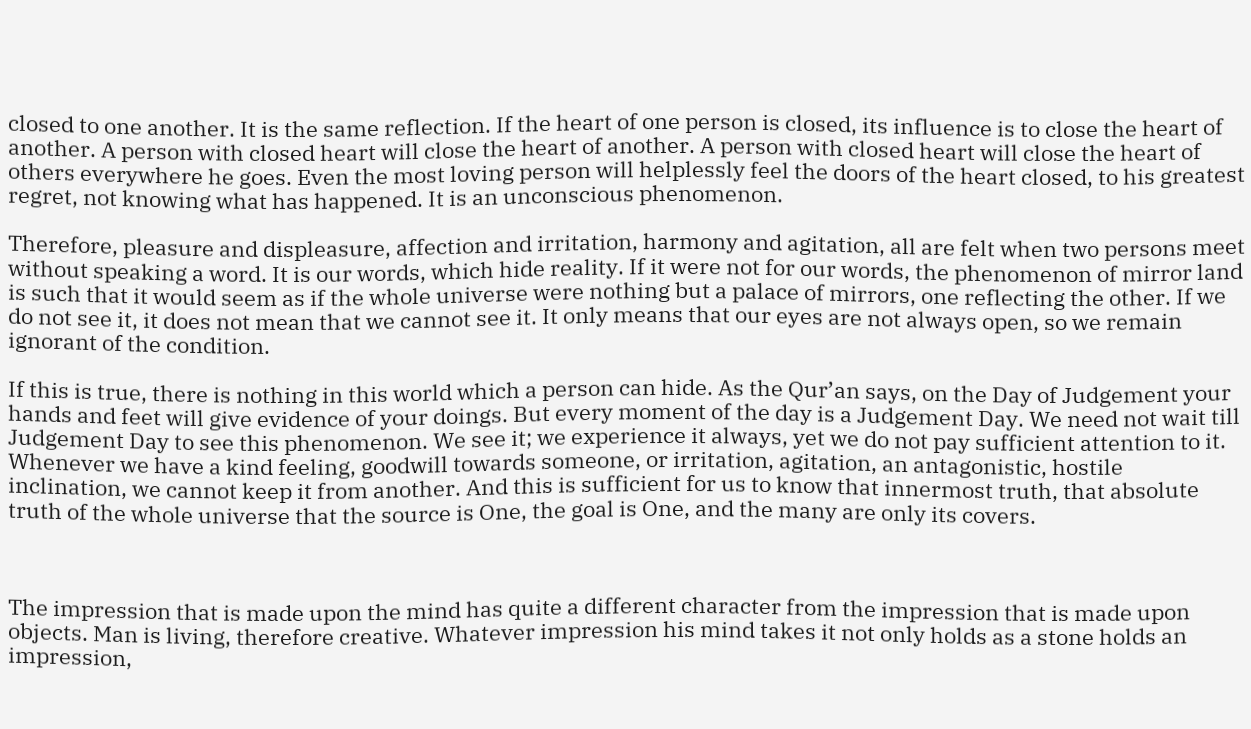closed to one another. It is the same reflection. If the heart of one person is closed, its influence is to close the heart of another. A person with closed heart will close the heart of another. A person with closed heart will close the heart of others everywhere he goes. Even the most loving person will helplessly feel the doors of the heart closed, to his greatest regret, not knowing what has happened. It is an unconscious phenomenon.

Therefore, pleasure and displeasure, affection and irritation, harmony and agitation, all are felt when two persons meet without speaking a word. It is our words, which hide reality. If it were not for our words, the phenomenon of mirror land is such that it would seem as if the whole universe were nothing but a palace of mirrors, one reflecting the other. If we do not see it, it does not mean that we cannot see it. It only means that our eyes are not always open, so we remain ignorant of the condition.

If this is true, there is nothing in this world which a person can hide. As the Qur’an says, on the Day of Judgement your hands and feet will give evidence of your doings. But every moment of the day is a Judgement Day. We need not wait till Judgement Day to see this phenomenon. We see it; we experience it always, yet we do not pay sufficient attention to it. Whenever we have a kind feeling, goodwill towards someone, or irritation, agitation, an antagonistic, hostile inclination, we cannot keep it from another. And this is sufficient for us to know that innermost truth, that absolute truth of the whole universe that the source is One, the goal is One, and the many are only its covers.



The impression that is made upon the mind has quite a different character from the impression that is made upon objects. Man is living, therefore creative. Whatever impression his mind takes it not only holds as a stone holds an impression,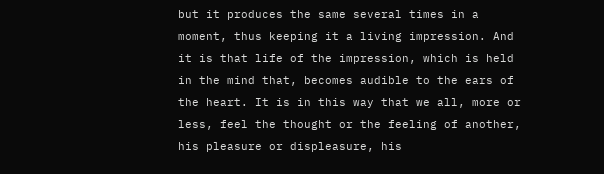but it produces the same several times in a moment, thus keeping it a living impression. And it is that life of the impression, which is held in the mind that, becomes audible to the ears of the heart. It is in this way that we all, more or less, feel the thought or the feeling of another, his pleasure or displeasure, his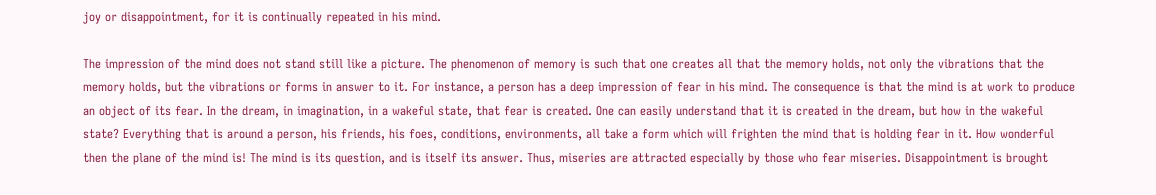joy or disappointment, for it is continually repeated in his mind.

The impression of the mind does not stand still like a picture. The phenomenon of memory is such that one creates all that the memory holds, not only the vibrations that the memory holds, but the vibrations or forms in answer to it. For instance, a person has a deep impression of fear in his mind. The consequence is that the mind is at work to produce an object of its fear. In the dream, in imagination, in a wakeful state, that fear is created. One can easily understand that it is created in the dream, but how in the wakeful state? Everything that is around a person, his friends, his foes, conditions, environments, all take a form which will frighten the mind that is holding fear in it. How wonderful then the plane of the mind is! The mind is its question, and is itself its answer. Thus, miseries are attracted especially by those who fear miseries. Disappointment is brought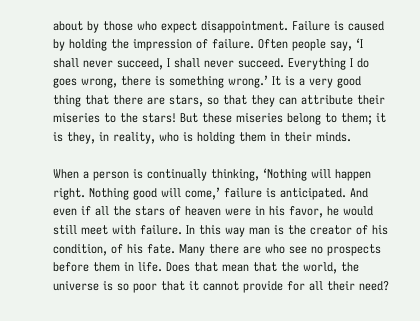about by those who expect disappointment. Failure is caused by holding the impression of failure. Often people say, ‘I shall never succeed, I shall never succeed. Everything I do goes wrong, there is something wrong.’ It is a very good thing that there are stars, so that they can attribute their miseries to the stars! But these miseries belong to them; it is they, in reality, who is holding them in their minds.

When a person is continually thinking, ‘Nothing will happen right. Nothing good will come,’ failure is anticipated. And even if all the stars of heaven were in his favor, he would still meet with failure. In this way man is the creator of his condition, of his fate. Many there are who see no prospects before them in life. Does that mean that the world, the universe is so poor that it cannot provide for all their need?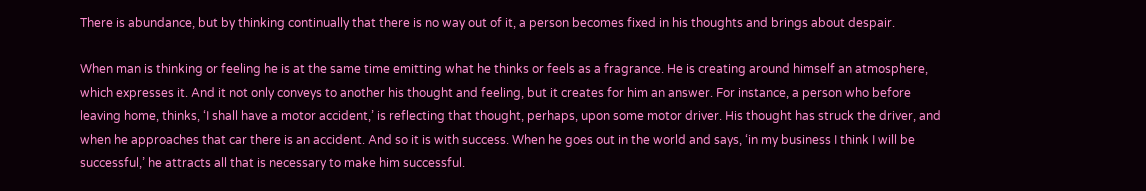There is abundance, but by thinking continually that there is no way out of it, a person becomes fixed in his thoughts and brings about despair.

When man is thinking or feeling he is at the same time emitting what he thinks or feels as a fragrance. He is creating around himself an atmosphere, which expresses it. And it not only conveys to another his thought and feeling, but it creates for him an answer. For instance, a person who before leaving home, thinks, ‘I shall have a motor accident,’ is reflecting that thought, perhaps, upon some motor driver. His thought has struck the driver, and when he approaches that car there is an accident. And so it is with success. When he goes out in the world and says, ‘in my business I think I will be successful,’ he attracts all that is necessary to make him successful.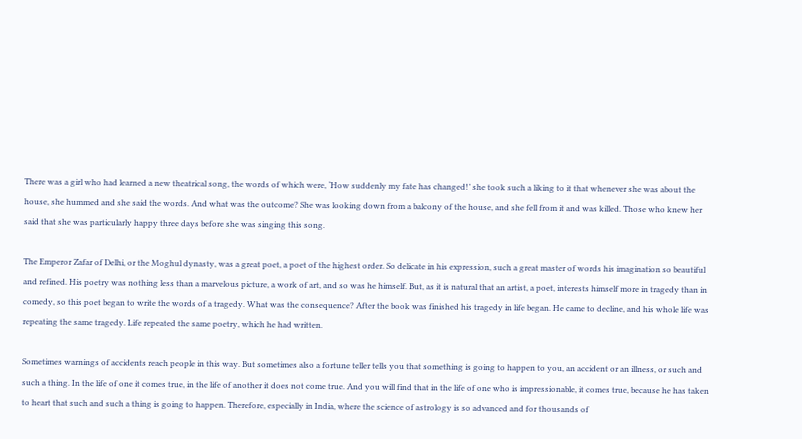There was a girl who had learned a new theatrical song, the words of which were, ‘How suddenly my fate has changed!’ she took such a liking to it that whenever she was about the house, she hummed and she said the words. And what was the outcome? She was looking down from a balcony of the house, and she fell from it and was killed. Those who knew her said that she was particularly happy three days before she was singing this song.

The Emperor Zafar of Delhi, or the Moghul dynasty, was a great poet, a poet of the highest order. So delicate in his expression, such a great master of words his imagination so beautiful and refined. His poetry was nothing less than a marvelous picture, a work of art, and so was he himself. But, as it is natural that an artist, a poet, interests himself more in tragedy than in comedy, so this poet began to write the words of a tragedy. What was the consequence? After the book was finished his tragedy in life began. He came to decline, and his whole life was repeating the same tragedy. Life repeated the same poetry, which he had written.

Sometimes warnings of accidents reach people in this way. But sometimes also a fortune teller tells you that something is going to happen to you, an accident or an illness, or such and such a thing. In the life of one it comes true, in the life of another it does not come true. And you will find that in the life of one who is impressionable, it comes true, because he has taken to heart that such and such a thing is going to happen. Therefore, especially in India, where the science of astrology is so advanced and for thousands of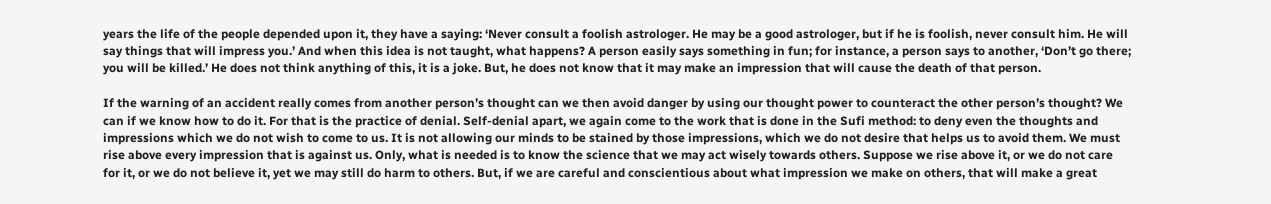years the life of the people depended upon it, they have a saying: ‘Never consult a foolish astrologer. He may be a good astrologer, but if he is foolish, never consult him. He will say things that will impress you.’ And when this idea is not taught, what happens? A person easily says something in fun; for instance, a person says to another, ‘Don’t go there; you will be killed.’ He does not think anything of this, it is a joke. But, he does not know that it may make an impression that will cause the death of that person.

If the warning of an accident really comes from another person’s thought can we then avoid danger by using our thought power to counteract the other person’s thought? We can if we know how to do it. For that is the practice of denial. Self-denial apart, we again come to the work that is done in the Sufi method: to deny even the thoughts and impressions which we do not wish to come to us. It is not allowing our minds to be stained by those impressions, which we do not desire that helps us to avoid them. We must rise above every impression that is against us. Only, what is needed is to know the science that we may act wisely towards others. Suppose we rise above it, or we do not care for it, or we do not believe it, yet we may still do harm to others. But, if we are careful and conscientious about what impression we make on others, that will make a great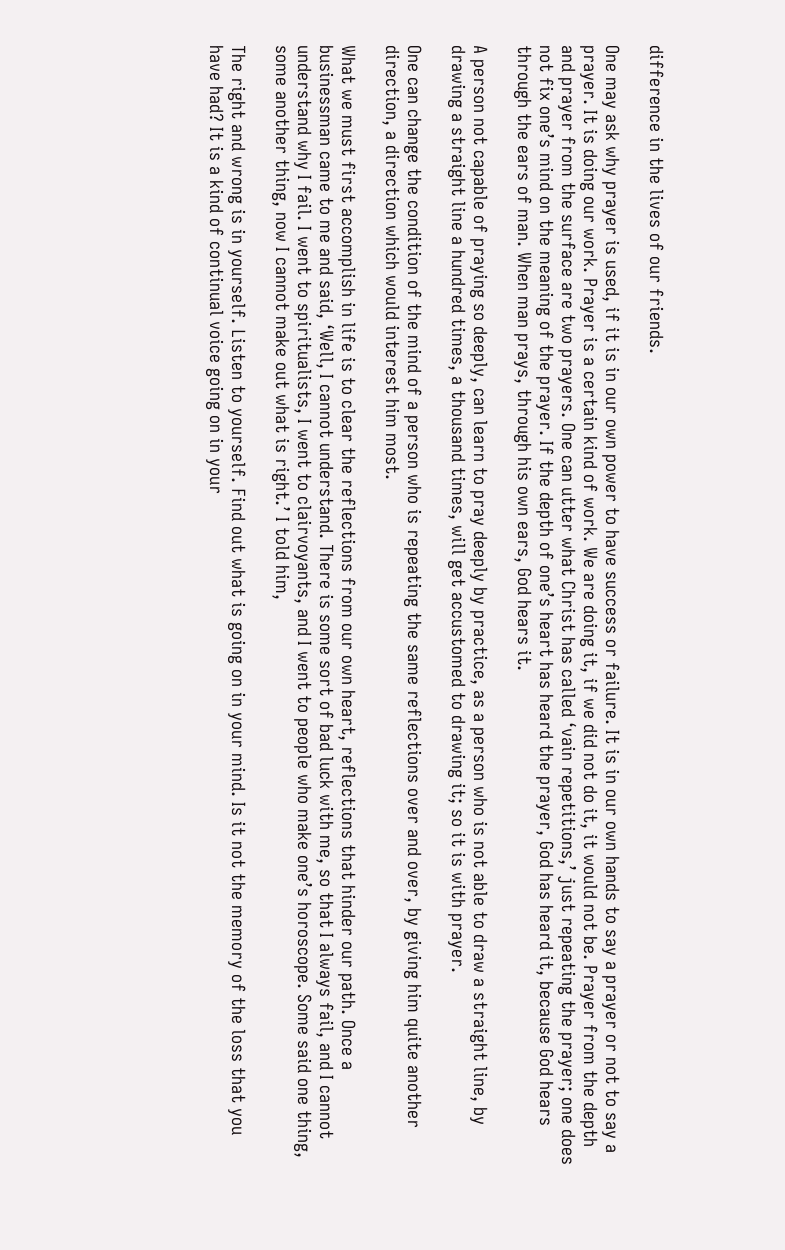difference in the lives of our friends.

One may ask why prayer is used, if it is in our own power to have success or failure. It is in our own hands to say a prayer or not to say a prayer. It is doing our work. Prayer is a certain kind of work. We are doing it, if we did not do it, it would not be. Prayer from the depth and prayer from the surface are two prayers. One can utter what Christ has called ‘vain repetitions,’ just repeating the prayer; one does not fix one’s mind on the meaning of the prayer. If the depth of one’s heart has heard the prayer, God has heard it, because God hears through the ears of man. When man prays, through his own ears, God hears it.

A person not capable of praying so deeply, can learn to pray deeply by practice, as a person who is not able to draw a straight line, by drawing a straight line a hundred times, a thousand times, will get accustomed to drawing it; so it is with prayer.

One can change the condition of the mind of a person who is repeating the same reflections over and over, by giving him quite another direction, a direction which would interest him most.

What we must first accomplish in life is to clear the reflections from our own heart, reflections that hinder our path. Once a businessman came to me and said, ‘Well, I cannot understand. There is some sort of bad luck with me, so that I always fail, and I cannot understand why I fail. I went to spiritualists, I went to clairvoyants, and I went to people who make one’s horoscope. Some said one thing, some another thing, now I cannot make out what is right.’ I told him,

The right and wrong is in yourself. Listen to yourself. Find out what is going on in your mind. Is it not the memory of the loss that you have had? It is a kind of continual voice going on in your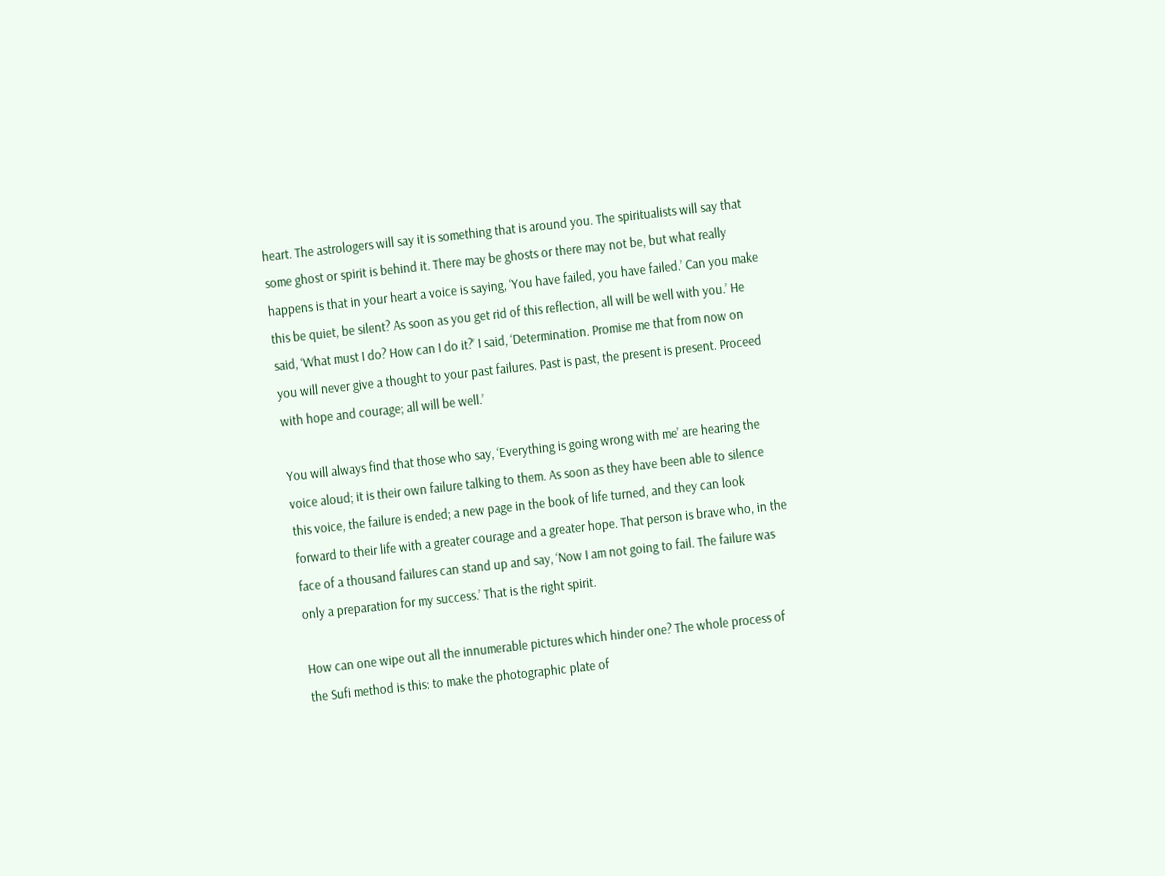heart. The astrologers will say it is something that is around you. The spiritualists will say that some ghost or spirit is behind it. There may be ghosts or there may not be, but what really happens is that in your heart a voice is saying, ‘You have failed, you have failed.’ Can you make this be quiet, be silent? As soon as you get rid of this reflection, all will be well with you.’ He said, ‘What must I do? How can I do it?’ I said, ‘Determination. Promise me that from now on you will never give a thought to your past failures. Past is past, the present is present. Proceed with hope and courage; all will be well.’

You will always find that those who say, ‘Everything is going wrong with me’ are hearing the voice aloud; it is their own failure talking to them. As soon as they have been able to silence this voice, the failure is ended; a new page in the book of life turned, and they can look forward to their life with a greater courage and a greater hope. That person is brave who, in the face of a thousand failures can stand up and say, ‘Now I am not going to fail. The failure was only a preparation for my success.’ That is the right spirit.

How can one wipe out all the innumerable pictures which hinder one? The whole process of the Sufi method is this: to make the photographic plate of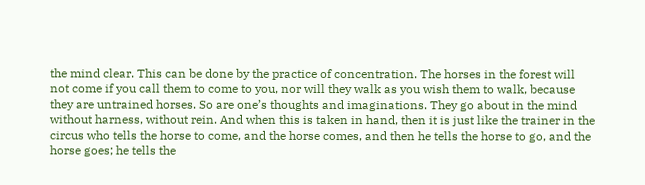the mind clear. This can be done by the practice of concentration. The horses in the forest will not come if you call them to come to you, nor will they walk as you wish them to walk, because they are untrained horses. So are one’s thoughts and imaginations. They go about in the mind without harness, without rein. And when this is taken in hand, then it is just like the trainer in the circus who tells the horse to come, and the horse comes, and then he tells the horse to go, and the horse goes; he tells the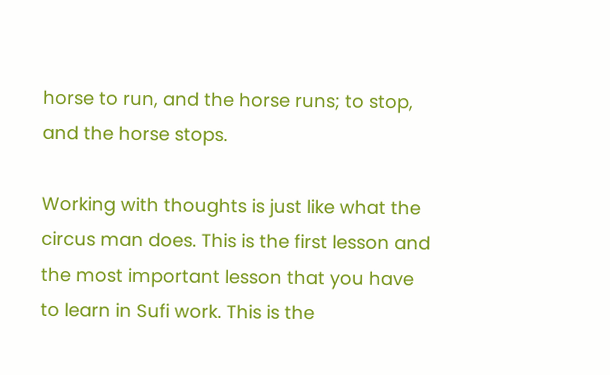horse to run, and the horse runs; to stop, and the horse stops.

Working with thoughts is just like what the circus man does. This is the first lesson and the most important lesson that you have to learn in Sufi work. This is the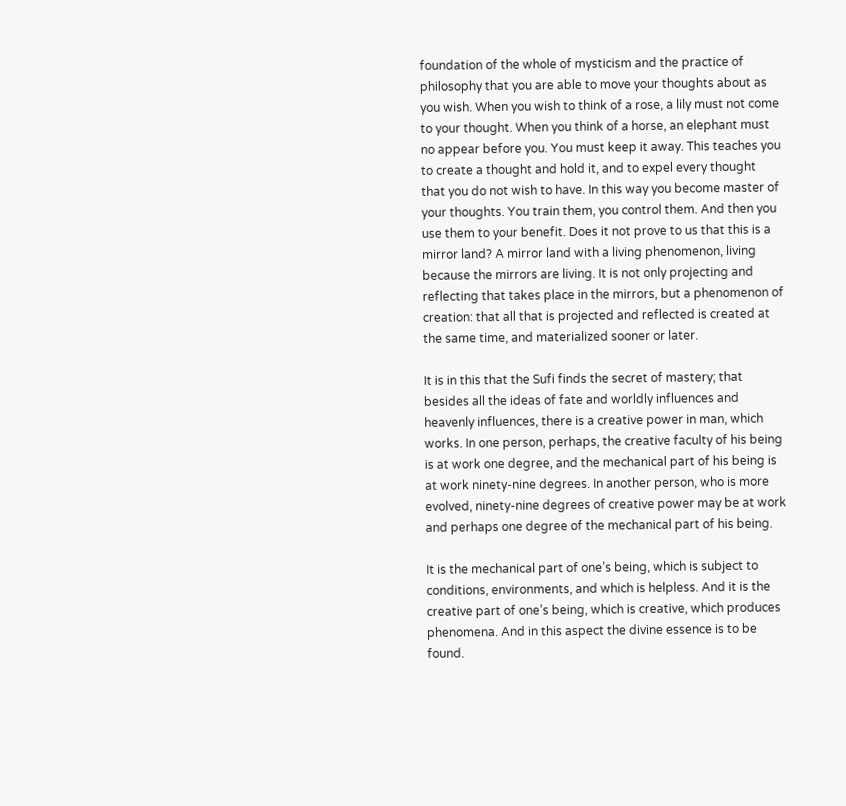foundation of the whole of mysticism and the practice of philosophy that you are able to move your thoughts about as you wish. When you wish to think of a rose, a lily must not come to your thought. When you think of a horse, an elephant must no appear before you. You must keep it away. This teaches you to create a thought and hold it, and to expel every thought that you do not wish to have. In this way you become master of your thoughts. You train them, you control them. And then you use them to your benefit. Does it not prove to us that this is a mirror land? A mirror land with a living phenomenon, living because the mirrors are living. It is not only projecting and reflecting that takes place in the mirrors, but a phenomenon of creation: that all that is projected and reflected is created at the same time, and materialized sooner or later.

It is in this that the Sufi finds the secret of mastery; that besides all the ideas of fate and worldly influences and heavenly influences, there is a creative power in man, which works. In one person, perhaps, the creative faculty of his being is at work one degree, and the mechanical part of his being is at work ninety-nine degrees. In another person, who is more evolved, ninety-nine degrees of creative power may be at work and perhaps one degree of the mechanical part of his being.

It is the mechanical part of one’s being, which is subject to conditions, environments, and which is helpless. And it is the creative part of one’s being, which is creative, which produces phenomena. And in this aspect the divine essence is to be found.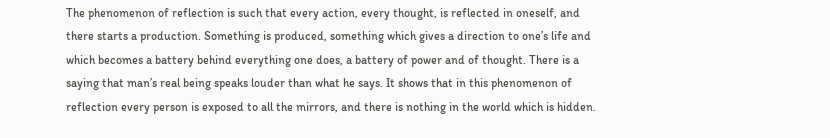The phenomenon of reflection is such that every action, every thought, is reflected in oneself, and there starts a production. Something is produced, something which gives a direction to one’s life and which becomes a battery behind everything one does, a battery of power and of thought. There is a saying that man’s real being speaks louder than what he says. It shows that in this phenomenon of reflection every person is exposed to all the mirrors, and there is nothing in the world which is hidden.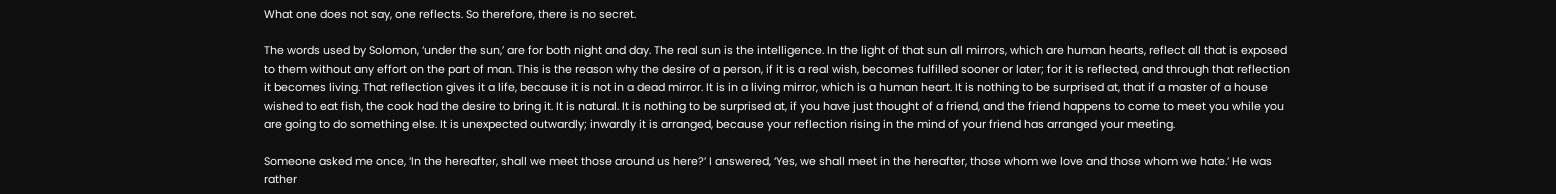What one does not say, one reflects. So therefore, there is no secret.

The words used by Solomon, ‘under the sun,’ are for both night and day. The real sun is the intelligence. In the light of that sun all mirrors, which are human hearts, reflect all that is exposed to them without any effort on the part of man. This is the reason why the desire of a person, if it is a real wish, becomes fulfilled sooner or later; for it is reflected, and through that reflection it becomes living. That reflection gives it a life, because it is not in a dead mirror. It is in a living mirror, which is a human heart. It is nothing to be surprised at, that if a master of a house wished to eat fish, the cook had the desire to bring it. It is natural. It is nothing to be surprised at, if you have just thought of a friend, and the friend happens to come to meet you while you are going to do something else. It is unexpected outwardly; inwardly it is arranged, because your reflection rising in the mind of your friend has arranged your meeting.

Someone asked me once, ‘In the hereafter, shall we meet those around us here?’ I answered, ‘Yes, we shall meet in the hereafter, those whom we love and those whom we hate.’ He was rather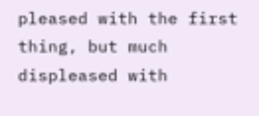pleased with the first thing, but much displeased with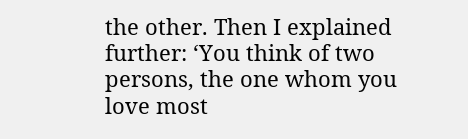the other. Then I explained further: ‘You think of two persons, the one whom you love most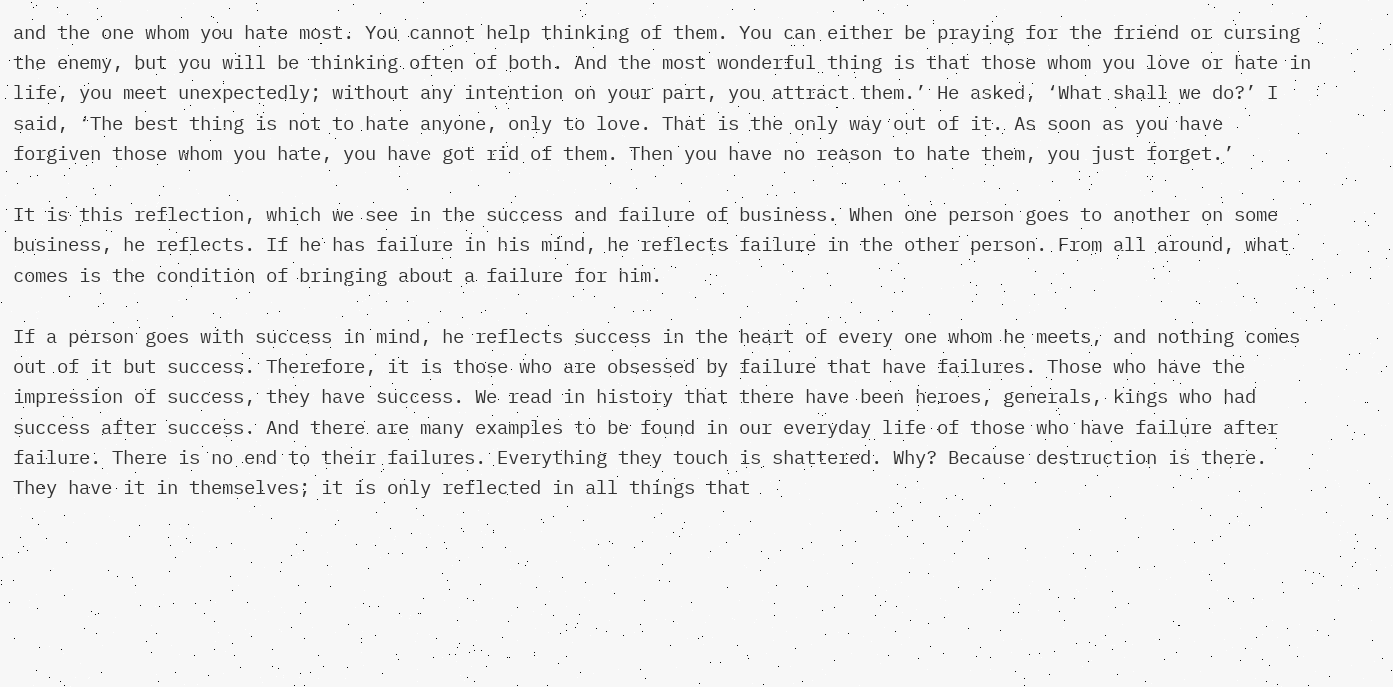and the one whom you hate most. You cannot help thinking of them. You can either be praying for the friend or cursing the enemy, but you will be thinking often of both. And the most wonderful thing is that those whom you love or hate in life, you meet unexpectedly; without any intention on your part, you attract them.’ He asked, ‘What shall we do?’ I said, ‘The best thing is not to hate anyone, only to love. That is the only way out of it. As soon as you have forgiven those whom you hate, you have got rid of them. Then you have no reason to hate them, you just forget.’

It is this reflection, which we see in the success and failure of business. When one person goes to another on some business, he reflects. If he has failure in his mind, he reflects failure in the other person. From all around, what comes is the condition of bringing about a failure for him.

If a person goes with success in mind, he reflects success in the heart of every one whom he meets, and nothing comes out of it but success. Therefore, it is those who are obsessed by failure that have failures. Those who have the impression of success, they have success. We read in history that there have been heroes, generals, kings who had success after success. And there are many examples to be found in our everyday life of those who have failure after failure. There is no end to their failures. Everything they touch is shattered. Why? Because destruction is there. They have it in themselves; it is only reflected in all things that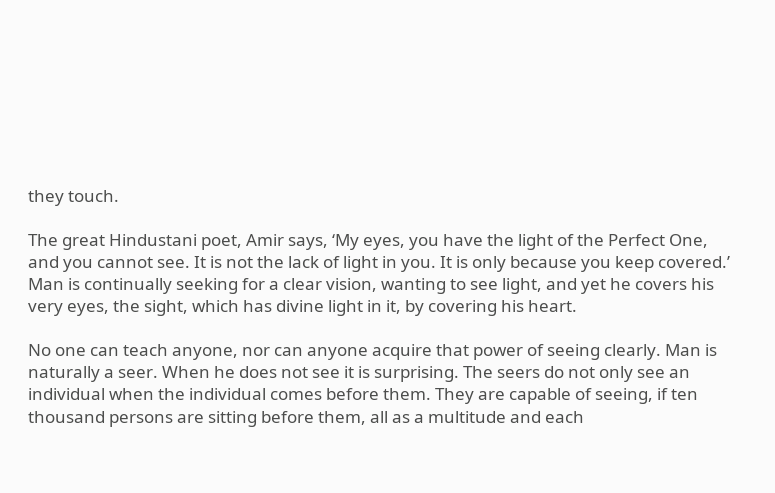they touch.

The great Hindustani poet, Amir says, ‘My eyes, you have the light of the Perfect One, and you cannot see. It is not the lack of light in you. It is only because you keep covered.’ Man is continually seeking for a clear vision, wanting to see light, and yet he covers his very eyes, the sight, which has divine light in it, by covering his heart.

No one can teach anyone, nor can anyone acquire that power of seeing clearly. Man is naturally a seer. When he does not see it is surprising. The seers do not only see an individual when the individual comes before them. They are capable of seeing, if ten thousand persons are sitting before them, all as a multitude and each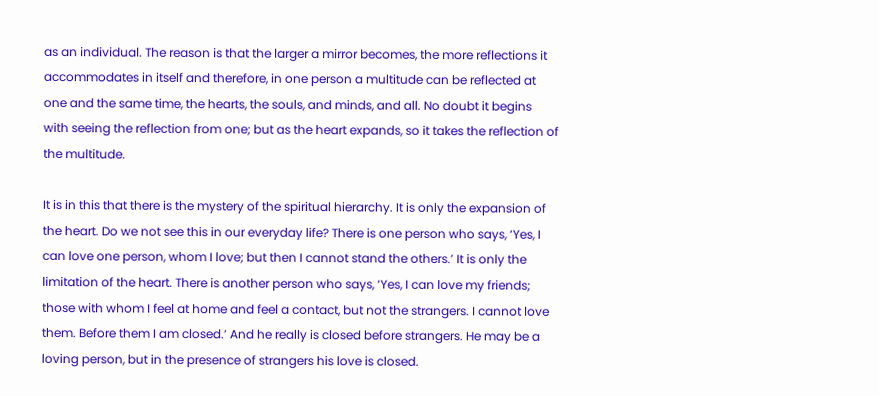as an individual. The reason is that the larger a mirror becomes, the more reflections it accommodates in itself and therefore, in one person a multitude can be reflected at one and the same time, the hearts, the souls, and minds, and all. No doubt it begins with seeing the reflection from one; but as the heart expands, so it takes the reflection of the multitude.

It is in this that there is the mystery of the spiritual hierarchy. It is only the expansion of the heart. Do we not see this in our everyday life? There is one person who says, ‘Yes, I can love one person, whom I love; but then I cannot stand the others.’ It is only the limitation of the heart. There is another person who says, ‘Yes, I can love my friends; those with whom I feel at home and feel a contact, but not the strangers. I cannot love them. Before them I am closed.’ And he really is closed before strangers. He may be a loving person, but in the presence of strangers his love is closed.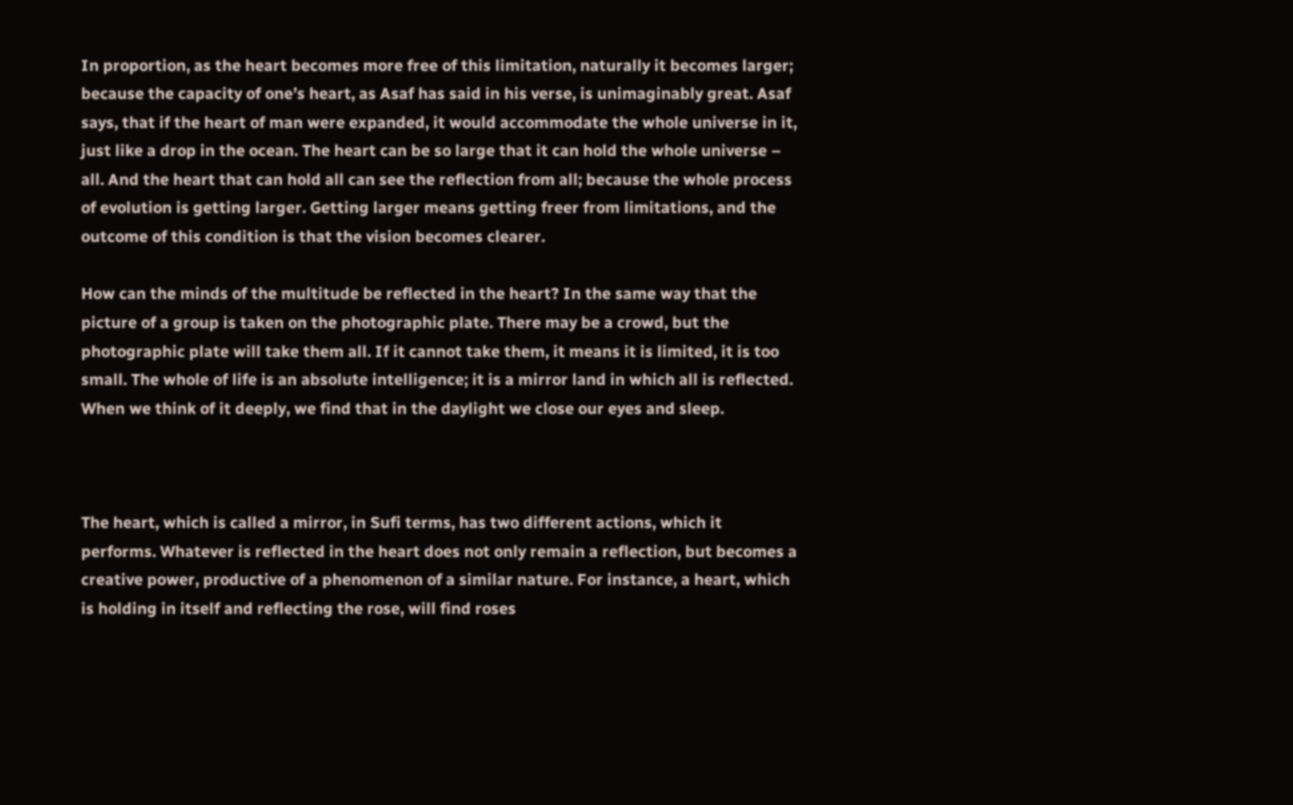In proportion, as the heart becomes more free of this limitation, naturally it becomes larger; because the capacity of one’s heart, as Asaf has said in his verse, is unimaginably great. Asaf says, that if the heart of man were expanded, it would accommodate the whole universe in it, just like a drop in the ocean. The heart can be so large that it can hold the whole universe – all. And the heart that can hold all can see the reflection from all; because the whole process of evolution is getting larger. Getting larger means getting freer from limitations, and the outcome of this condition is that the vision becomes clearer.

How can the minds of the multitude be reflected in the heart? In the same way that the picture of a group is taken on the photographic plate. There may be a crowd, but the photographic plate will take them all. If it cannot take them, it means it is limited, it is too small. The whole of life is an absolute intelligence; it is a mirror land in which all is reflected. When we think of it deeply, we find that in the daylight we close our eyes and sleep.



The heart, which is called a mirror, in Sufi terms, has two different actions, which it performs. Whatever is reflected in the heart does not only remain a reflection, but becomes a creative power, productive of a phenomenon of a similar nature. For instance, a heart, which is holding in itself and reflecting the rose, will find roses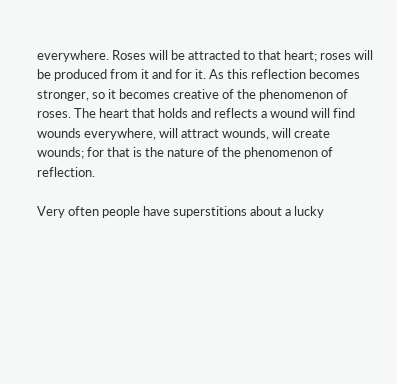everywhere. Roses will be attracted to that heart; roses will be produced from it and for it. As this reflection becomes stronger, so it becomes creative of the phenomenon of roses. The heart that holds and reflects a wound will find wounds everywhere, will attract wounds, will create wounds; for that is the nature of the phenomenon of reflection.

Very often people have superstitions about a lucky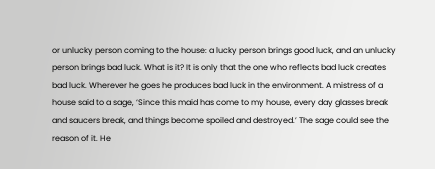or unlucky person coming to the house: a lucky person brings good luck, and an unlucky person brings bad luck. What is it? It is only that the one who reflects bad luck creates bad luck. Wherever he goes he produces bad luck in the environment. A mistress of a house said to a sage, ‘Since this maid has come to my house, every day glasses break and saucers break, and things become spoiled and destroyed.’ The sage could see the reason of it. He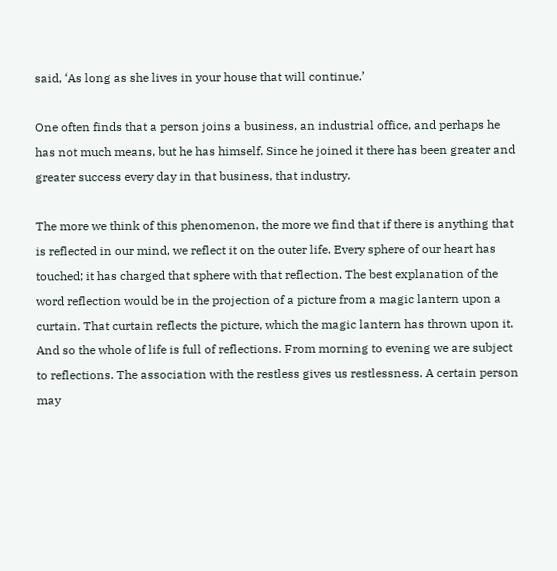said, ‘As long as she lives in your house that will continue.’

One often finds that a person joins a business, an industrial office, and perhaps he has not much means, but he has himself. Since he joined it there has been greater and greater success every day in that business, that industry.

The more we think of this phenomenon, the more we find that if there is anything that is reflected in our mind, we reflect it on the outer life. Every sphere of our heart has touched; it has charged that sphere with that reflection. The best explanation of the word reflection would be in the projection of a picture from a magic lantern upon a curtain. That curtain reflects the picture, which the magic lantern has thrown upon it. And so the whole of life is full of reflections. From morning to evening we are subject to reflections. The association with the restless gives us restlessness. A certain person may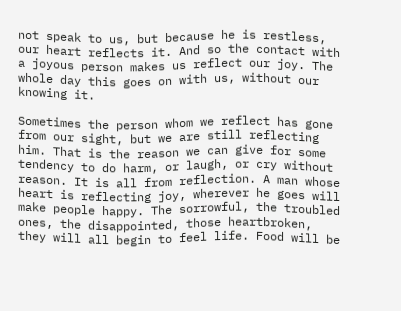not speak to us, but because he is restless, our heart reflects it. And so the contact with a joyous person makes us reflect our joy. The whole day this goes on with us, without our knowing it.

Sometimes the person whom we reflect has gone from our sight, but we are still reflecting him. That is the reason we can give for some tendency to do harm, or laugh, or cry without reason. It is all from reflection. A man whose heart is reflecting joy, wherever he goes will make people happy. The sorrowful, the troubled ones, the disappointed, those heartbroken, they will all begin to feel life. Food will be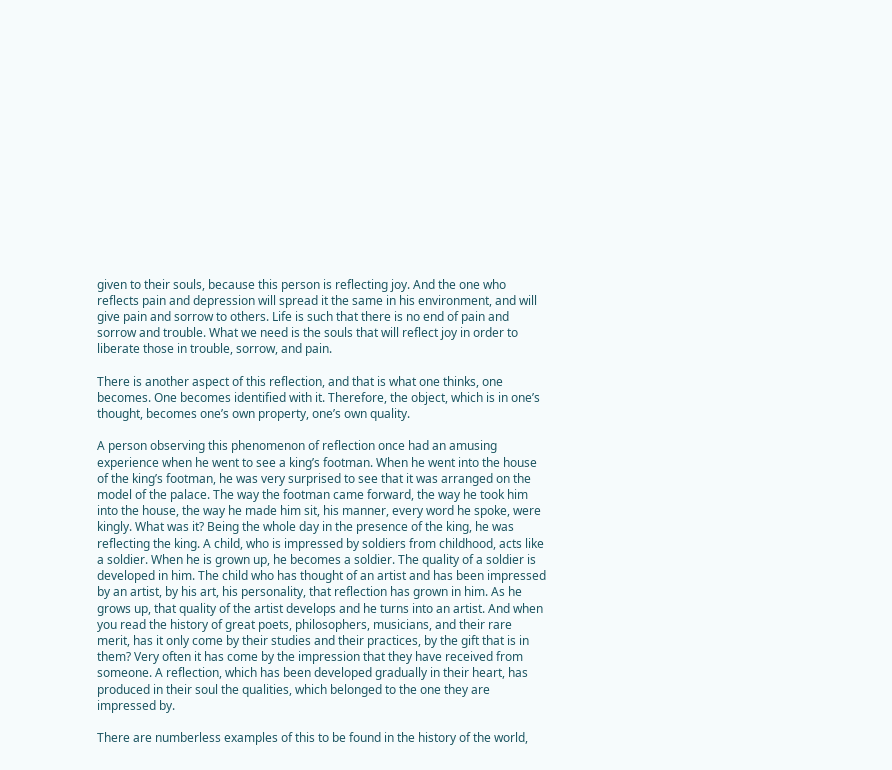given to their souls, because this person is reflecting joy. And the one who reflects pain and depression will spread it the same in his environment, and will give pain and sorrow to others. Life is such that there is no end of pain and sorrow and trouble. What we need is the souls that will reflect joy in order to liberate those in trouble, sorrow, and pain.

There is another aspect of this reflection, and that is what one thinks, one becomes. One becomes identified with it. Therefore, the object, which is in one’s thought, becomes one’s own property, one’s own quality.

A person observing this phenomenon of reflection once had an amusing experience when he went to see a king’s footman. When he went into the house of the king’s footman, he was very surprised to see that it was arranged on the model of the palace. The way the footman came forward, the way he took him into the house, the way he made him sit, his manner, every word he spoke, were kingly. What was it? Being the whole day in the presence of the king, he was reflecting the king. A child, who is impressed by soldiers from childhood, acts like a soldier. When he is grown up, he becomes a soldier. The quality of a soldier is developed in him. The child who has thought of an artist and has been impressed by an artist, by his art, his personality, that reflection has grown in him. As he grows up, that quality of the artist develops and he turns into an artist. And when you read the history of great poets, philosophers, musicians, and their rare merit, has it only come by their studies and their practices, by the gift that is in them? Very often it has come by the impression that they have received from someone. A reflection, which has been developed gradually in their heart, has produced in their soul the qualities, which belonged to the one they are impressed by.

There are numberless examples of this to be found in the history of the world,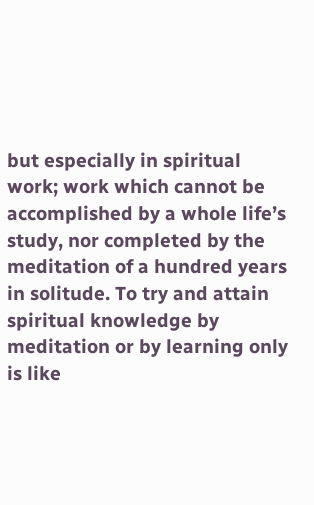but especially in spiritual work; work which cannot be accomplished by a whole life’s study, nor completed by the meditation of a hundred years in solitude. To try and attain spiritual knowledge by meditation or by learning only is like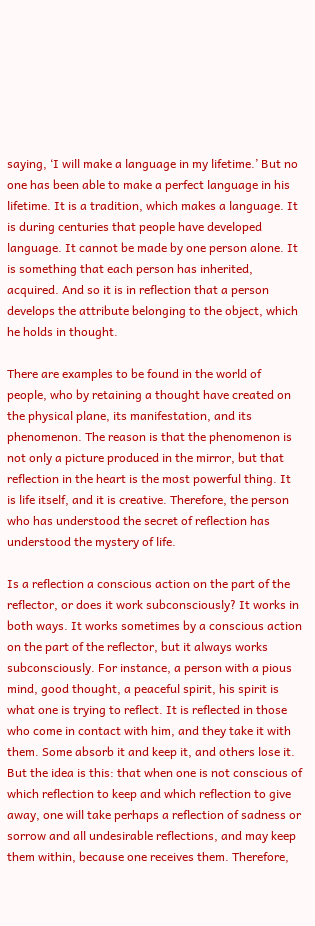saying, ‘I will make a language in my lifetime.’ But no one has been able to make a perfect language in his lifetime. It is a tradition, which makes a language. It is during centuries that people have developed language. It cannot be made by one person alone. It is something that each person has inherited, acquired. And so it is in reflection that a person develops the attribute belonging to the object, which he holds in thought.

There are examples to be found in the world of people, who by retaining a thought have created on the physical plane, its manifestation, and its phenomenon. The reason is that the phenomenon is not only a picture produced in the mirror, but that reflection in the heart is the most powerful thing. It is life itself, and it is creative. Therefore, the person who has understood the secret of reflection has understood the mystery of life.

Is a reflection a conscious action on the part of the reflector, or does it work subconsciously? It works in both ways. It works sometimes by a conscious action on the part of the reflector, but it always works subconsciously. For instance, a person with a pious mind, good thought, a peaceful spirit, his spirit is what one is trying to reflect. It is reflected in those who come in contact with him, and they take it with them. Some absorb it and keep it, and others lose it. But the idea is this: that when one is not conscious of which reflection to keep and which reflection to give away, one will take perhaps a reflection of sadness or sorrow and all undesirable reflections, and may keep them within, because one receives them. Therefore,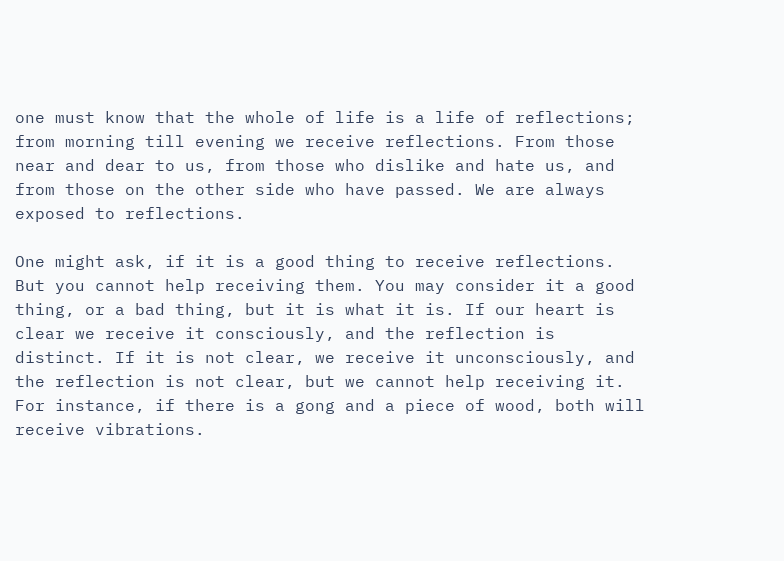one must know that the whole of life is a life of reflections; from morning till evening we receive reflections. From those near and dear to us, from those who dislike and hate us, and from those on the other side who have passed. We are always exposed to reflections.

One might ask, if it is a good thing to receive reflections. But you cannot help receiving them. You may consider it a good thing, or a bad thing, but it is what it is. If our heart is clear we receive it consciously, and the reflection is distinct. If it is not clear, we receive it unconsciously, and the reflection is not clear, but we cannot help receiving it. For instance, if there is a gong and a piece of wood, both will receive vibrations.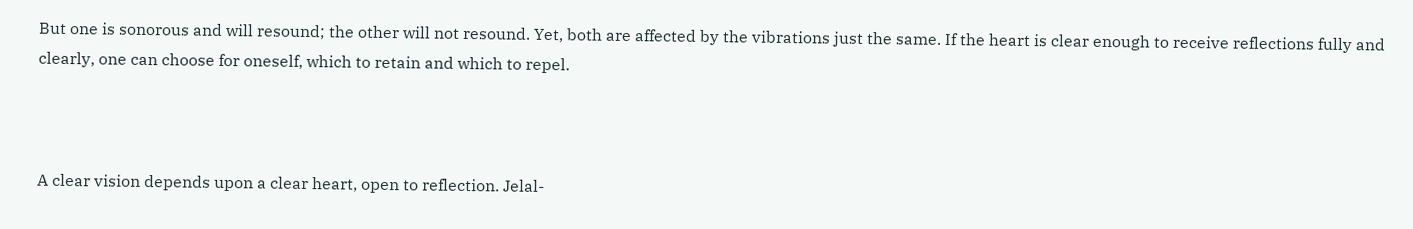But one is sonorous and will resound; the other will not resound. Yet, both are affected by the vibrations just the same. If the heart is clear enough to receive reflections fully and clearly, one can choose for oneself, which to retain and which to repel.



A clear vision depends upon a clear heart, open to reflection. Jelal-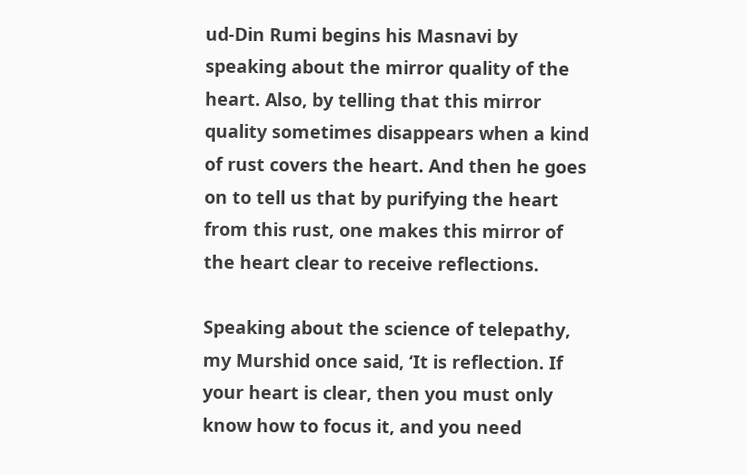ud-Din Rumi begins his Masnavi by speaking about the mirror quality of the heart. Also, by telling that this mirror quality sometimes disappears when a kind of rust covers the heart. And then he goes on to tell us that by purifying the heart from this rust, one makes this mirror of the heart clear to receive reflections.

Speaking about the science of telepathy, my Murshid once said, ‘It is reflection. If your heart is clear, then you must only know how to focus it, and you need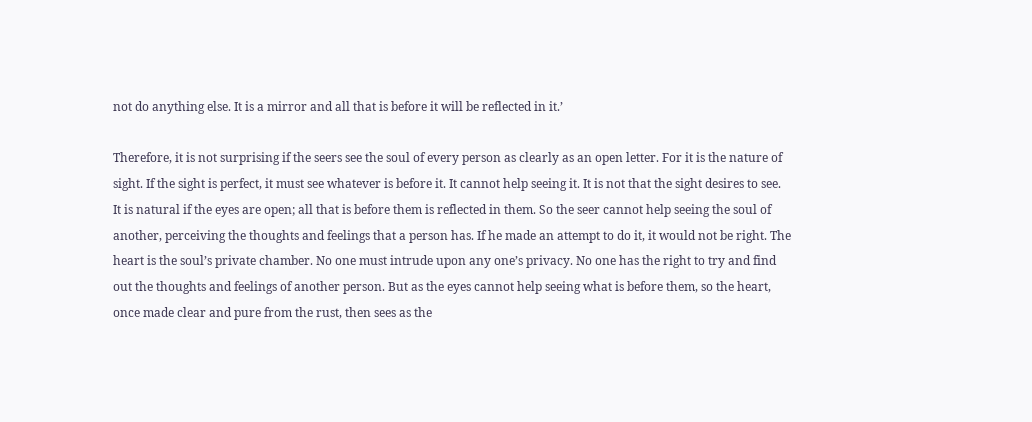not do anything else. It is a mirror and all that is before it will be reflected in it.’

Therefore, it is not surprising if the seers see the soul of every person as clearly as an open letter. For it is the nature of sight. If the sight is perfect, it must see whatever is before it. It cannot help seeing it. It is not that the sight desires to see. It is natural if the eyes are open; all that is before them is reflected in them. So the seer cannot help seeing the soul of another, perceiving the thoughts and feelings that a person has. If he made an attempt to do it, it would not be right. The heart is the soul’s private chamber. No one must intrude upon any one’s privacy. No one has the right to try and find out the thoughts and feelings of another person. But as the eyes cannot help seeing what is before them, so the heart, once made clear and pure from the rust, then sees as the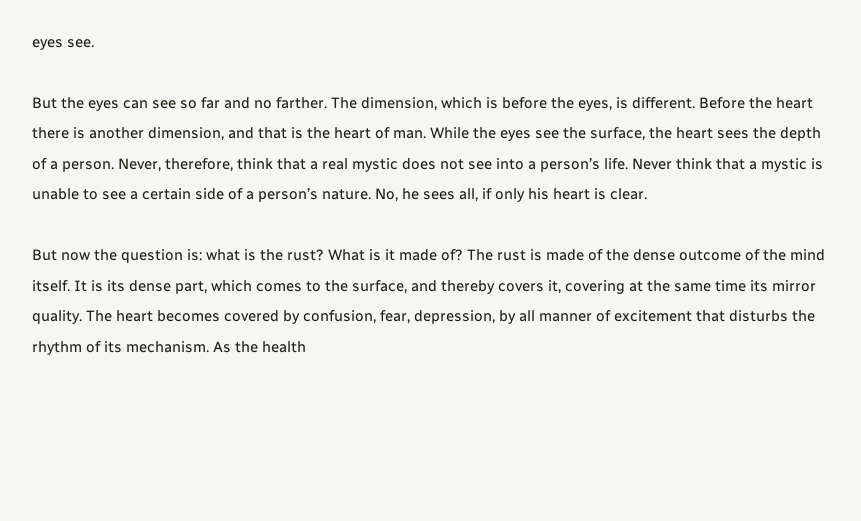eyes see.

But the eyes can see so far and no farther. The dimension, which is before the eyes, is different. Before the heart there is another dimension, and that is the heart of man. While the eyes see the surface, the heart sees the depth of a person. Never, therefore, think that a real mystic does not see into a person’s life. Never think that a mystic is unable to see a certain side of a person’s nature. No, he sees all, if only his heart is clear.

But now the question is: what is the rust? What is it made of? The rust is made of the dense outcome of the mind itself. It is its dense part, which comes to the surface, and thereby covers it, covering at the same time its mirror quality. The heart becomes covered by confusion, fear, depression, by all manner of excitement that disturbs the rhythm of its mechanism. As the health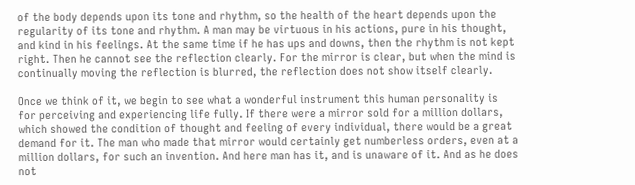of the body depends upon its tone and rhythm, so the health of the heart depends upon the regularity of its tone and rhythm. A man may be virtuous in his actions, pure in his thought, and kind in his feelings. At the same time if he has ups and downs, then the rhythm is not kept right. Then he cannot see the reflection clearly. For the mirror is clear, but when the mind is continually moving the reflection is blurred, the reflection does not show itself clearly.

Once we think of it, we begin to see what a wonderful instrument this human personality is for perceiving and experiencing life fully. If there were a mirror sold for a million dollars, which showed the condition of thought and feeling of every individual, there would be a great demand for it. The man who made that mirror would certainly get numberless orders, even at a million dollars, for such an invention. And here man has it, and is unaware of it. And as he does not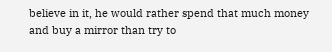believe in it, he would rather spend that much money and buy a mirror than try to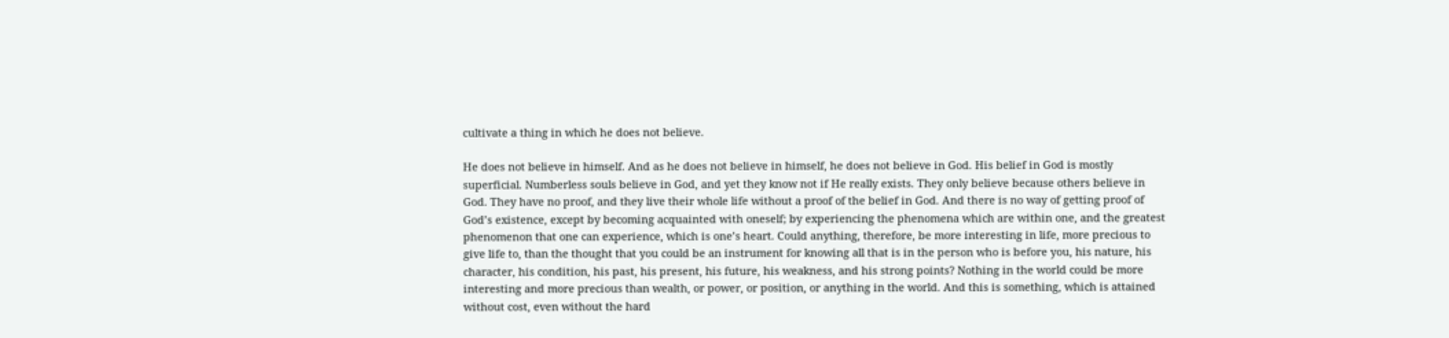cultivate a thing in which he does not believe.

He does not believe in himself. And as he does not believe in himself, he does not believe in God. His belief in God is mostly superficial. Numberless souls believe in God, and yet they know not if He really exists. They only believe because others believe in God. They have no proof, and they live their whole life without a proof of the belief in God. And there is no way of getting proof of God’s existence, except by becoming acquainted with oneself; by experiencing the phenomena which are within one, and the greatest phenomenon that one can experience, which is one’s heart. Could anything, therefore, be more interesting in life, more precious to give life to, than the thought that you could be an instrument for knowing all that is in the person who is before you, his nature, his character, his condition, his past, his present, his future, his weakness, and his strong points? Nothing in the world could be more interesting and more precious than wealth, or power, or position, or anything in the world. And this is something, which is attained without cost, even without the hard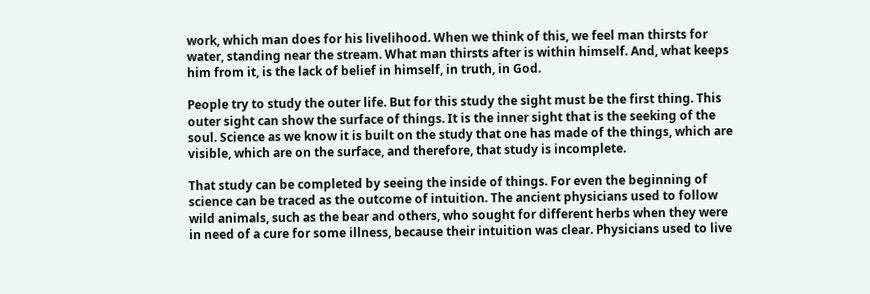work, which man does for his livelihood. When we think of this, we feel man thirsts for water, standing near the stream. What man thirsts after is within himself. And, what keeps him from it, is the lack of belief in himself, in truth, in God.

People try to study the outer life. But for this study the sight must be the first thing. This outer sight can show the surface of things. It is the inner sight that is the seeking of the soul. Science as we know it is built on the study that one has made of the things, which are visible, which are on the surface, and therefore, that study is incomplete.

That study can be completed by seeing the inside of things. For even the beginning of science can be traced as the outcome of intuition. The ancient physicians used to follow wild animals, such as the bear and others, who sought for different herbs when they were in need of a cure for some illness, because their intuition was clear. Physicians used to live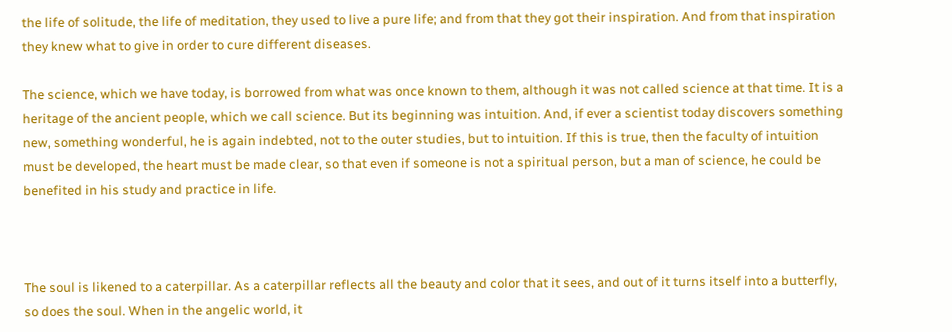the life of solitude, the life of meditation, they used to live a pure life; and from that they got their inspiration. And from that inspiration they knew what to give in order to cure different diseases.

The science, which we have today, is borrowed from what was once known to them, although it was not called science at that time. It is a heritage of the ancient people, which we call science. But its beginning was intuition. And, if ever a scientist today discovers something new, something wonderful, he is again indebted, not to the outer studies, but to intuition. If this is true, then the faculty of intuition must be developed, the heart must be made clear, so that even if someone is not a spiritual person, but a man of science, he could be benefited in his study and practice in life.



The soul is likened to a caterpillar. As a caterpillar reflects all the beauty and color that it sees, and out of it turns itself into a butterfly, so does the soul. When in the angelic world, it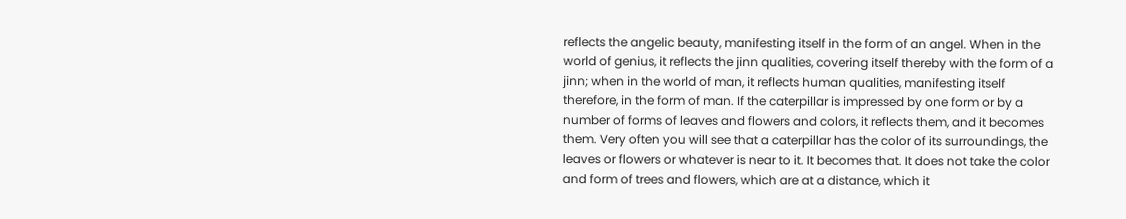reflects the angelic beauty, manifesting itself in the form of an angel. When in the world of genius, it reflects the jinn qualities, covering itself thereby with the form of a jinn; when in the world of man, it reflects human qualities, manifesting itself therefore, in the form of man. If the caterpillar is impressed by one form or by a number of forms of leaves and flowers and colors, it reflects them, and it becomes them. Very often you will see that a caterpillar has the color of its surroundings, the leaves or flowers or whatever is near to it. It becomes that. It does not take the color and form of trees and flowers, which are at a distance, which it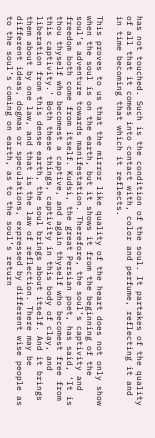has not touched. Such is the condition of the soul. It partakes of the quality of all that it comes into contact with, color and perfume, reflecting it and in time becoming that which it reflects.

This proves to us that the mirror like quality of the heart does not only show when the soul is on the earth, but it shows it from the beginning of the soul’s adventure towards manifestation. Therefore, the soul’s captivity and freedom both come from itself. Kudsi, the great Persian poet, has said, ‘It is thou thyself who becomest a captive, and again thyself who becomest free from this captivity.’ Both these things, captivity in this body of clay, and liberation from this dense earth, the soul brings about itself. And it brings them about by one law, and that is the law of reflection. There may be different ideas, dogmas or speculations, expressed by different wise people as to the soul’s coming on earth, as to the soul’s return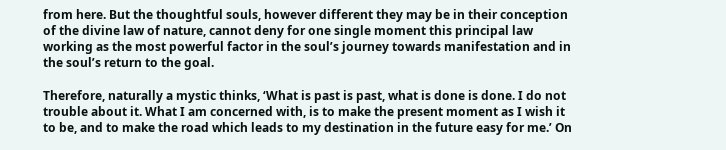from here. But the thoughtful souls, however different they may be in their conception of the divine law of nature, cannot deny for one single moment this principal law working as the most powerful factor in the soul’s journey towards manifestation and in the soul’s return to the goal.

Therefore, naturally a mystic thinks, ‘What is past is past, what is done is done. I do not trouble about it. What I am concerned with, is to make the present moment as I wish it to be, and to make the road which leads to my destination in the future easy for me.’ On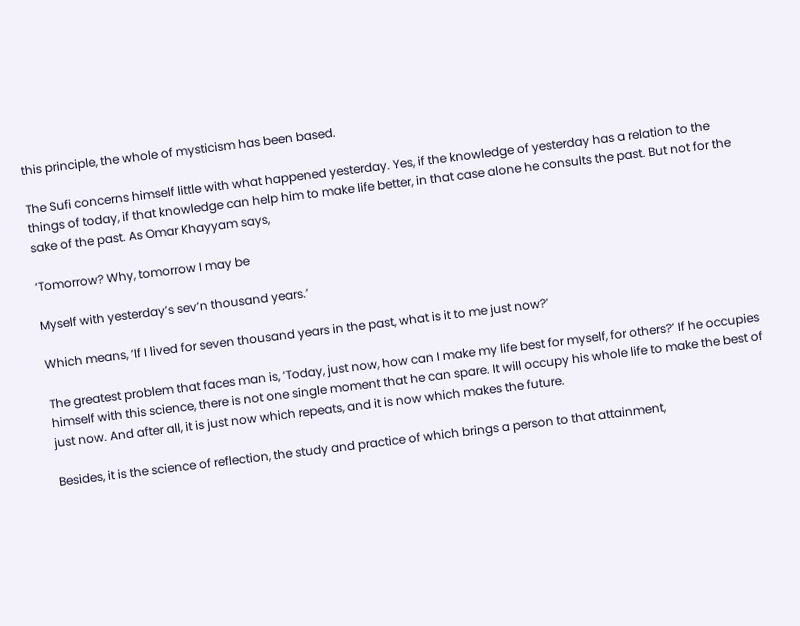this principle, the whole of mysticism has been based.

The Sufi concerns himself little with what happened yesterday. Yes, if the knowledge of yesterday has a relation to the things of today, if that knowledge can help him to make life better, in that case alone he consults the past. But not for the sake of the past. As Omar Khayyam says,

‘Tomorrow? Why, tomorrow I may be

Myself with yesterday’s sev’n thousand years.’

Which means, ‘If I lived for seven thousand years in the past, what is it to me just now?’

The greatest problem that faces man is, ‘Today, just now, how can I make my life best for myself, for others?’ If he occupies himself with this science, there is not one single moment that he can spare. It will occupy his whole life to make the best of just now. And after all, it is just now which repeats, and it is now which makes the future.

Besides, it is the science of reflection, the study and practice of which brings a person to that attainment,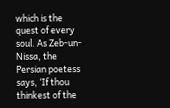which is the quest of every soul. As Zeb-un-Nissa, the Persian poetess says, ‘If thou thinkest of the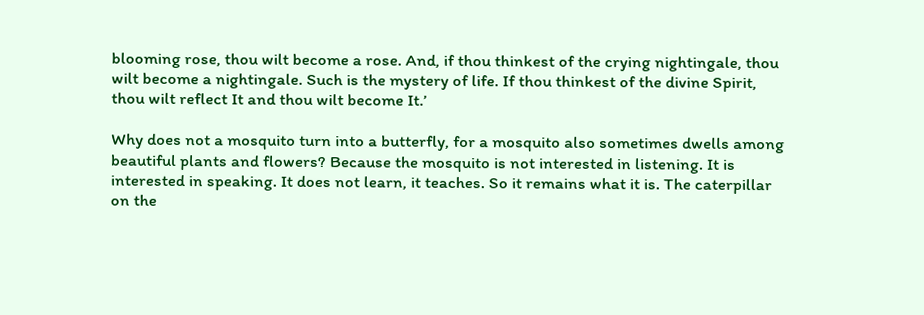blooming rose, thou wilt become a rose. And, if thou thinkest of the crying nightingale, thou wilt become a nightingale. Such is the mystery of life. If thou thinkest of the divine Spirit, thou wilt reflect It and thou wilt become It.’

Why does not a mosquito turn into a butterfly, for a mosquito also sometimes dwells among beautiful plants and flowers? Because the mosquito is not interested in listening. It is interested in speaking. It does not learn, it teaches. So it remains what it is. The caterpillar on the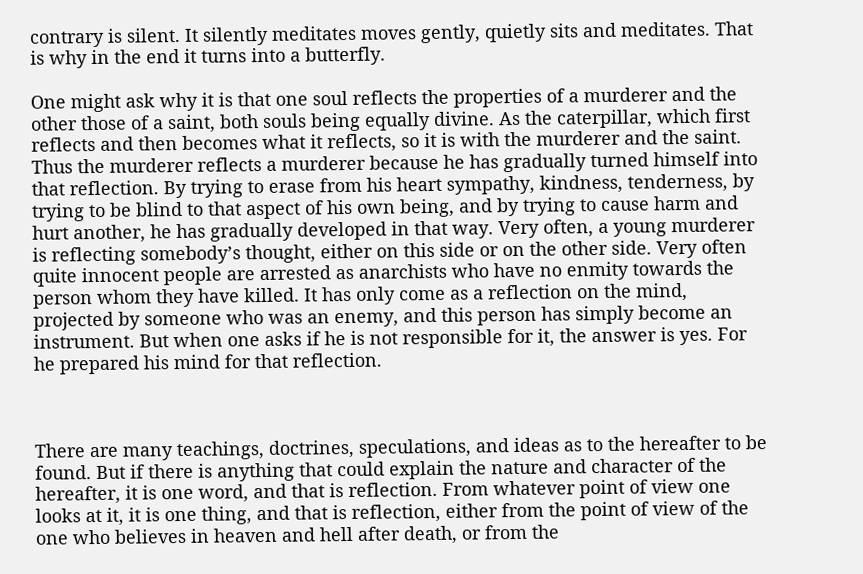contrary is silent. It silently meditates moves gently, quietly sits and meditates. That is why in the end it turns into a butterfly.

One might ask why it is that one soul reflects the properties of a murderer and the other those of a saint, both souls being equally divine. As the caterpillar, which first reflects and then becomes what it reflects, so it is with the murderer and the saint. Thus the murderer reflects a murderer because he has gradually turned himself into that reflection. By trying to erase from his heart sympathy, kindness, tenderness, by trying to be blind to that aspect of his own being, and by trying to cause harm and hurt another, he has gradually developed in that way. Very often, a young murderer is reflecting somebody’s thought, either on this side or on the other side. Very often quite innocent people are arrested as anarchists who have no enmity towards the person whom they have killed. It has only come as a reflection on the mind, projected by someone who was an enemy, and this person has simply become an instrument. But when one asks if he is not responsible for it, the answer is yes. For he prepared his mind for that reflection.



There are many teachings, doctrines, speculations, and ideas as to the hereafter to be found. But if there is anything that could explain the nature and character of the hereafter, it is one word, and that is reflection. From whatever point of view one looks at it, it is one thing, and that is reflection, either from the point of view of the one who believes in heaven and hell after death, or from the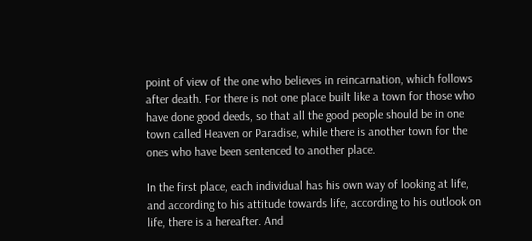point of view of the one who believes in reincarnation, which follows after death. For there is not one place built like a town for those who have done good deeds, so that all the good people should be in one town called Heaven or Paradise, while there is another town for the ones who have been sentenced to another place.

In the first place, each individual has his own way of looking at life, and according to his attitude towards life, according to his outlook on life, there is a hereafter. And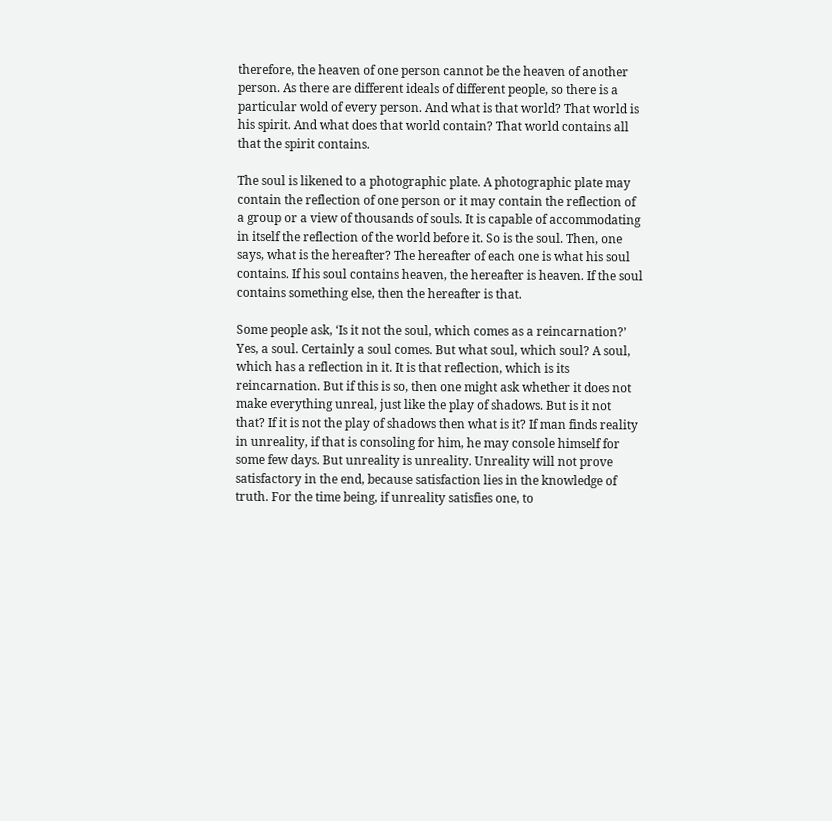therefore, the heaven of one person cannot be the heaven of another person. As there are different ideals of different people, so there is a particular wold of every person. And what is that world? That world is his spirit. And what does that world contain? That world contains all that the spirit contains.

The soul is likened to a photographic plate. A photographic plate may contain the reflection of one person or it may contain the reflection of a group or a view of thousands of souls. It is capable of accommodating in itself the reflection of the world before it. So is the soul. Then, one says, what is the hereafter? The hereafter of each one is what his soul contains. If his soul contains heaven, the hereafter is heaven. If the soul contains something else, then the hereafter is that.

Some people ask, ‘Is it not the soul, which comes as a reincarnation?’ Yes, a soul. Certainly a soul comes. But what soul, which soul? A soul, which has a reflection in it. It is that reflection, which is its reincarnation. But if this is so, then one might ask whether it does not make everything unreal, just like the play of shadows. But is it not that? If it is not the play of shadows then what is it? If man finds reality in unreality, if that is consoling for him, he may console himself for some few days. But unreality is unreality. Unreality will not prove satisfactory in the end, because satisfaction lies in the knowledge of truth. For the time being, if unreality satisfies one, to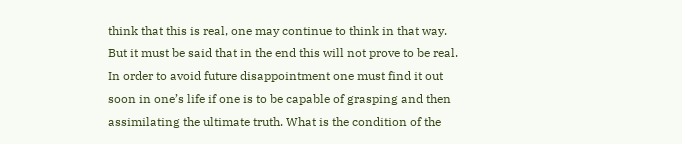think that this is real, one may continue to think in that way. But it must be said that in the end this will not prove to be real. In order to avoid future disappointment one must find it out soon in one’s life if one is to be capable of grasping and then assimilating the ultimate truth. What is the condition of the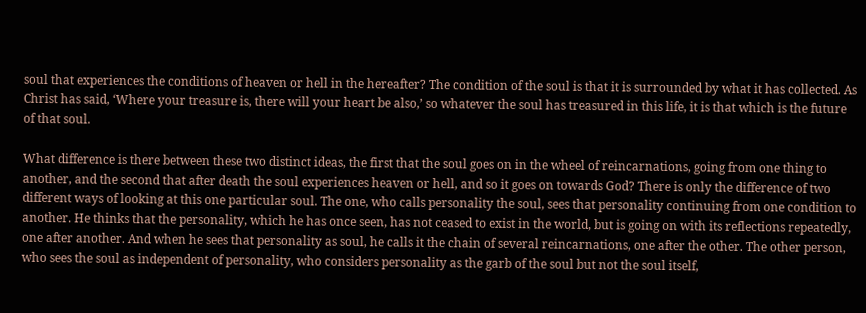soul that experiences the conditions of heaven or hell in the hereafter? The condition of the soul is that it is surrounded by what it has collected. As Christ has said, ‘Where your treasure is, there will your heart be also,’ so whatever the soul has treasured in this life, it is that which is the future of that soul.

What difference is there between these two distinct ideas, the first that the soul goes on in the wheel of reincarnations, going from one thing to another, and the second that after death the soul experiences heaven or hell, and so it goes on towards God? There is only the difference of two different ways of looking at this one particular soul. The one, who calls personality the soul, sees that personality continuing from one condition to another. He thinks that the personality, which he has once seen, has not ceased to exist in the world, but is going on with its reflections repeatedly, one after another. And when he sees that personality as soul, he calls it the chain of several reincarnations, one after the other. The other person, who sees the soul as independent of personality, who considers personality as the garb of the soul but not the soul itself,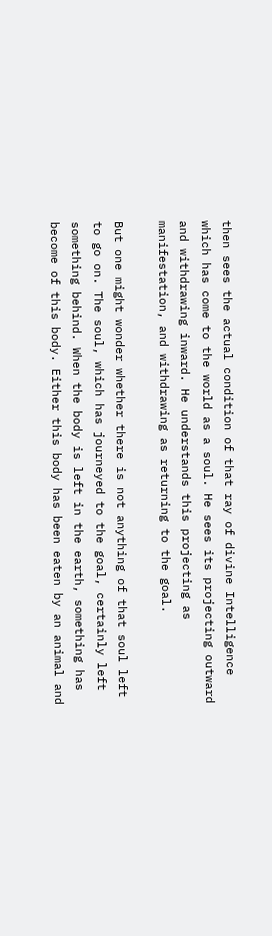then sees the actual condition of that ray of divine Intelligence which has come to the world as a soul. He sees its projecting outward and withdrawing inward. He understands this projecting as manifestation, and withdrawing as returning to the goal.

But one might wonder whether there is not anything of that soul left to go on. The soul, which has journeyed to the goal, certainly left something behind. When the body is left in the earth, something has become of this body. Either this body has been eaten by an animal and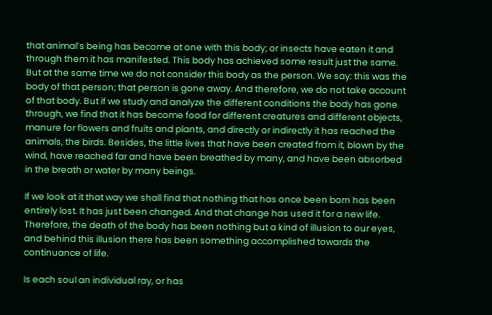that animal’s being has become at one with this body; or insects have eaten it and through them it has manifested. This body has achieved some result just the same. But at the same time we do not consider this body as the person. We say: this was the body of that person; that person is gone away. And therefore, we do not take account of that body. But if we study and analyze the different conditions the body has gone through, we find that it has become food for different creatures and different objects, manure for flowers and fruits and plants, and directly or indirectly it has reached the animals, the birds. Besides, the little lives that have been created from it, blown by the wind, have reached far and have been breathed by many, and have been absorbed in the breath or water by many beings.

If we look at it that way we shall find that nothing that has once been born has been entirely lost. It has just been changed. And that change has used it for a new life. Therefore, the death of the body has been nothing but a kind of illusion to our eyes, and behind this illusion there has been something accomplished towards the continuance of life.

Is each soul an individual ray, or has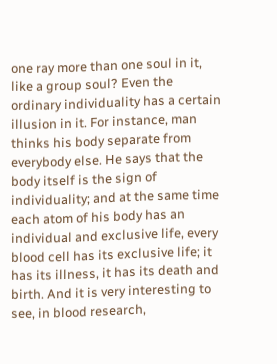one ray more than one soul in it, like a group soul? Even the ordinary individuality has a certain illusion in it. For instance, man thinks his body separate from everybody else. He says that the body itself is the sign of individuality; and at the same time each atom of his body has an individual and exclusive life, every blood cell has its exclusive life; it has its illness, it has its death and birth. And it is very interesting to see, in blood research,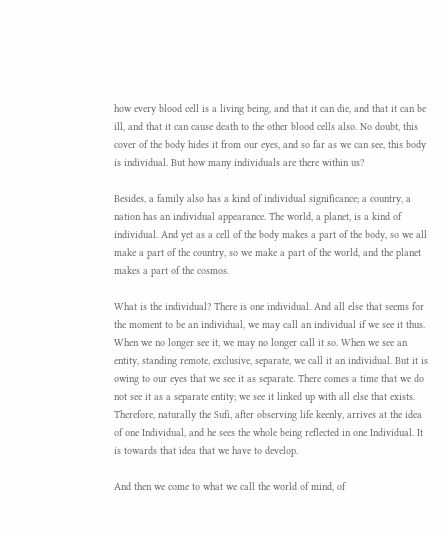how every blood cell is a living being, and that it can die, and that it can be ill, and that it can cause death to the other blood cells also. No doubt, this cover of the body hides it from our eyes, and so far as we can see, this body is individual. But how many individuals are there within us?

Besides, a family also has a kind of individual significance; a country, a nation has an individual appearance. The world, a planet, is a kind of individual. And yet as a cell of the body makes a part of the body, so we all make a part of the country, so we make a part of the world, and the planet makes a part of the cosmos.

What is the individual? There is one individual. And all else that seems for the moment to be an individual, we may call an individual if we see it thus. When we no longer see it, we may no longer call it so. When we see an entity, standing remote, exclusive, separate, we call it an individual. But it is owing to our eyes that we see it as separate. There comes a time that we do not see it as a separate entity; we see it linked up with all else that exists. Therefore, naturally the Sufi, after observing life keenly, arrives at the idea of one Individual, and he sees the whole being reflected in one Individual. It is towards that idea that we have to develop.

And then we come to what we call the world of mind, of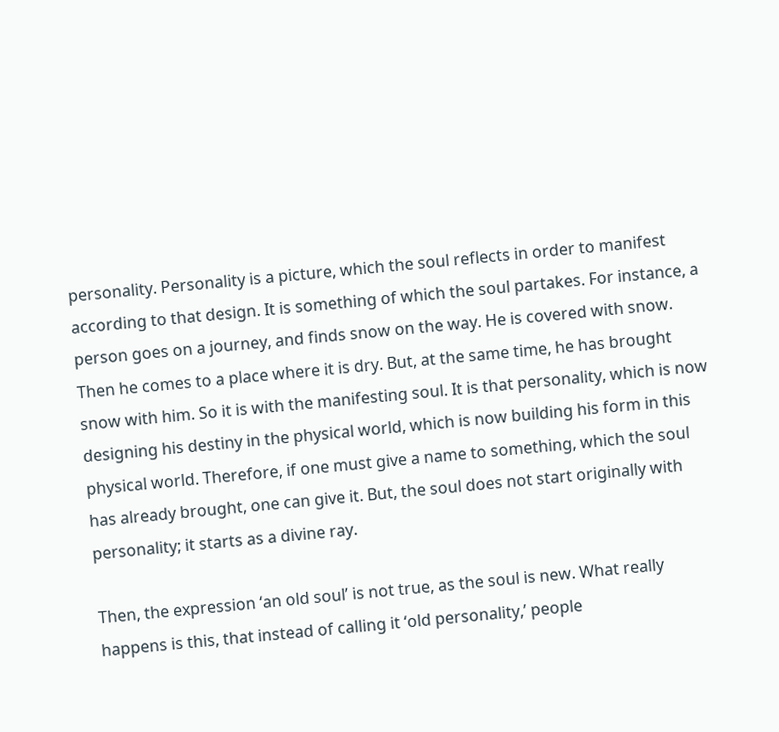personality. Personality is a picture, which the soul reflects in order to manifest according to that design. It is something of which the soul partakes. For instance, a person goes on a journey, and finds snow on the way. He is covered with snow. Then he comes to a place where it is dry. But, at the same time, he has brought snow with him. So it is with the manifesting soul. It is that personality, which is now designing his destiny in the physical world, which is now building his form in this physical world. Therefore, if one must give a name to something, which the soul has already brought, one can give it. But, the soul does not start originally with personality; it starts as a divine ray.

Then, the expression ‘an old soul’ is not true, as the soul is new. What really happens is this, that instead of calling it ‘old personality,’ people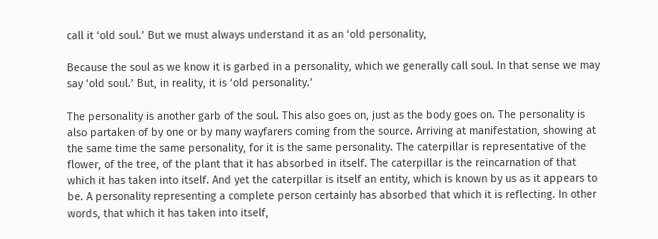call it ‘old soul.’ But we must always understand it as an ‘old personality,

Because the soul as we know it is garbed in a personality, which we generally call soul. In that sense we may say ‘old soul.’ But, in reality, it is ‘old personality.’

The personality is another garb of the soul. This also goes on, just as the body goes on. The personality is also partaken of by one or by many wayfarers coming from the source. Arriving at manifestation, showing at the same time the same personality, for it is the same personality. The caterpillar is representative of the flower, of the tree, of the plant that it has absorbed in itself. The caterpillar is the reincarnation of that which it has taken into itself. And yet the caterpillar is itself an entity, which is known by us as it appears to be. A personality representing a complete person certainly has absorbed that which it is reflecting. In other words, that which it has taken into itself,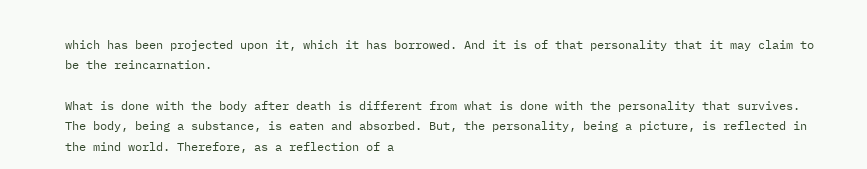which has been projected upon it, which it has borrowed. And it is of that personality that it may claim to be the reincarnation.

What is done with the body after death is different from what is done with the personality that survives. The body, being a substance, is eaten and absorbed. But, the personality, being a picture, is reflected in the mind world. Therefore, as a reflection of a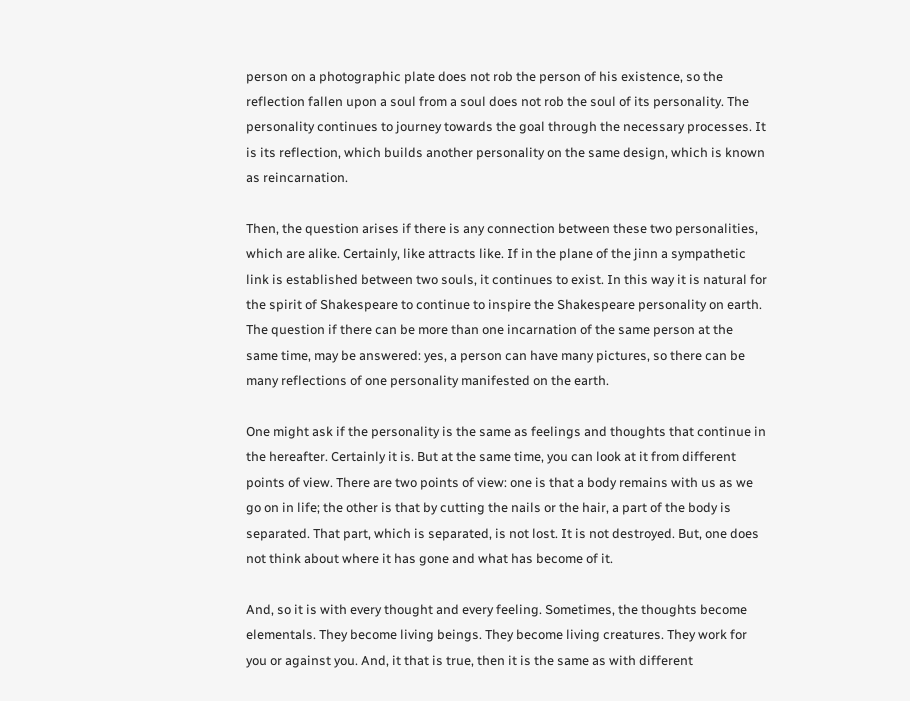person on a photographic plate does not rob the person of his existence, so the reflection fallen upon a soul from a soul does not rob the soul of its personality. The personality continues to journey towards the goal through the necessary processes. It is its reflection, which builds another personality on the same design, which is known as reincarnation.

Then, the question arises if there is any connection between these two personalities, which are alike. Certainly, like attracts like. If in the plane of the jinn a sympathetic link is established between two souls, it continues to exist. In this way it is natural for the spirit of Shakespeare to continue to inspire the Shakespeare personality on earth. The question if there can be more than one incarnation of the same person at the same time, may be answered: yes, a person can have many pictures, so there can be many reflections of one personality manifested on the earth.

One might ask if the personality is the same as feelings and thoughts that continue in the hereafter. Certainly it is. But at the same time, you can look at it from different points of view. There are two points of view: one is that a body remains with us as we go on in life; the other is that by cutting the nails or the hair, a part of the body is separated. That part, which is separated, is not lost. It is not destroyed. But, one does not think about where it has gone and what has become of it.

And, so it is with every thought and every feeling. Sometimes, the thoughts become elementals. They become living beings. They become living creatures. They work for you or against you. And, it that is true, then it is the same as with different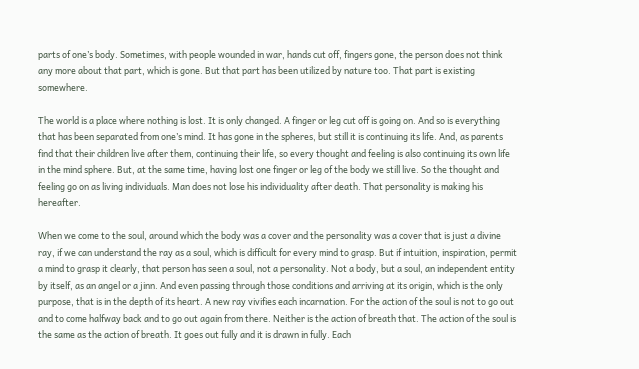parts of one’s body. Sometimes, with people wounded in war, hands cut off, fingers gone, the person does not think any more about that part, which is gone. But that part has been utilized by nature too. That part is existing somewhere.

The world is a place where nothing is lost. It is only changed. A finger or leg cut off is going on. And so is everything that has been separated from one’s mind. It has gone in the spheres, but still it is continuing its life. And, as parents find that their children live after them, continuing their life, so every thought and feeling is also continuing its own life in the mind sphere. But, at the same time, having lost one finger or leg of the body we still live. So the thought and feeling go on as living individuals. Man does not lose his individuality after death. That personality is making his hereafter.

When we come to the soul, around which the body was a cover and the personality was a cover that is just a divine ray, if we can understand the ray as a soul, which is difficult for every mind to grasp. But if intuition, inspiration, permit a mind to grasp it clearly, that person has seen a soul, not a personality. Not a body, but a soul, an independent entity by itself, as an angel or a jinn. And even passing through those conditions and arriving at its origin, which is the only purpose, that is in the depth of its heart. A new ray vivifies each incarnation. For the action of the soul is not to go out and to come halfway back and to go out again from there. Neither is the action of breath that. The action of the soul is the same as the action of breath. It goes out fully and it is drawn in fully. Each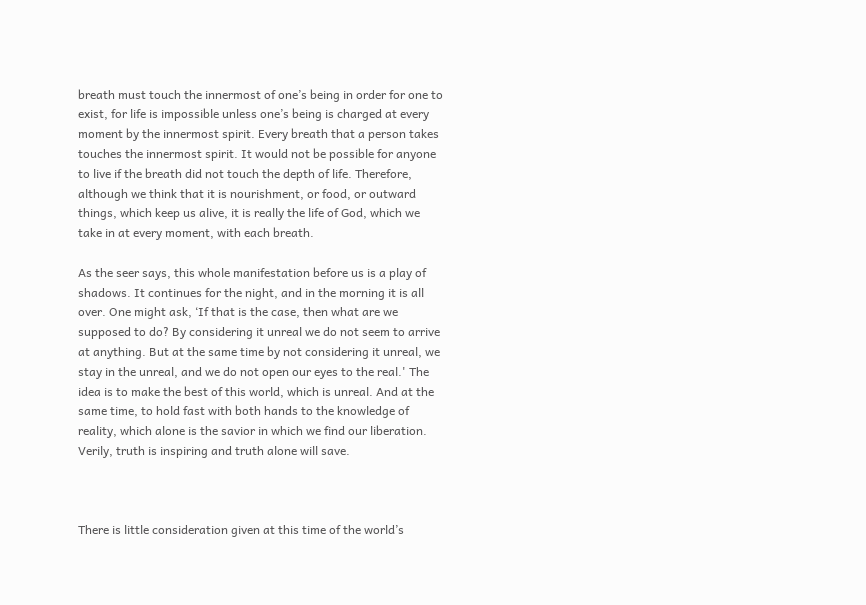breath must touch the innermost of one’s being in order for one to exist, for life is impossible unless one’s being is charged at every moment by the innermost spirit. Every breath that a person takes touches the innermost spirit. It would not be possible for anyone to live if the breath did not touch the depth of life. Therefore, although we think that it is nourishment, or food, or outward things, which keep us alive, it is really the life of God, which we take in at every moment, with each breath.

As the seer says, this whole manifestation before us is a play of shadows. It continues for the night, and in the morning it is all over. One might ask, ‘If that is the case, then what are we supposed to do? By considering it unreal we do not seem to arrive at anything. But at the same time by not considering it unreal, we stay in the unreal, and we do not open our eyes to the real.' The idea is to make the best of this world, which is unreal. And at the same time, to hold fast with both hands to the knowledge of reality, which alone is the savior in which we find our liberation. Verily, truth is inspiring and truth alone will save.



There is little consideration given at this time of the world’s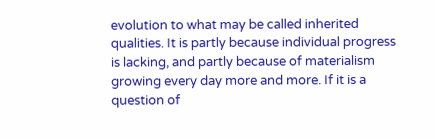evolution to what may be called inherited qualities. It is partly because individual progress is lacking, and partly because of materialism growing every day more and more. If it is a question of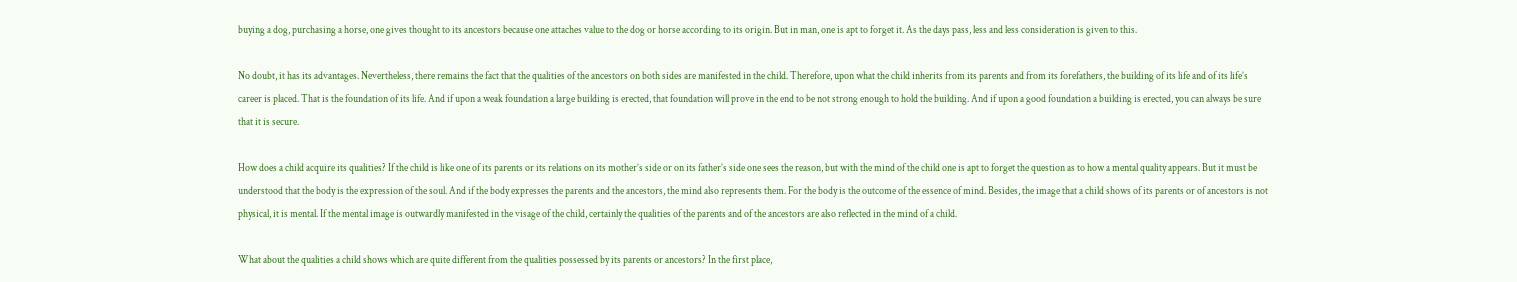buying a dog, purchasing a horse, one gives thought to its ancestors because one attaches value to the dog or horse according to its origin. But in man, one is apt to forget it. As the days pass, less and less consideration is given to this.

No doubt, it has its advantages. Nevertheless, there remains the fact that the qualities of the ancestors on both sides are manifested in the child. Therefore, upon what the child inherits from its parents and from its forefathers, the building of its life and of its life’s career is placed. That is the foundation of its life. And if upon a weak foundation a large building is erected, that foundation will prove in the end to be not strong enough to hold the building. And if upon a good foundation a building is erected, you can always be sure that it is secure.

How does a child acquire its qualities? If the child is like one of its parents or its relations on its mother’s side or on its father’s side one sees the reason, but with the mind of the child one is apt to forget the question as to how a mental quality appears. But it must be understood that the body is the expression of the soul. And if the body expresses the parents and the ancestors, the mind also represents them. For the body is the outcome of the essence of mind. Besides, the image that a child shows of its parents or of ancestors is not physical, it is mental. If the mental image is outwardly manifested in the visage of the child, certainly the qualities of the parents and of the ancestors are also reflected in the mind of a child.

What about the qualities a child shows which are quite different from the qualities possessed by its parents or ancestors? In the first place,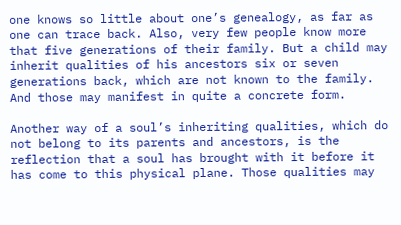one knows so little about one’s genealogy, as far as one can trace back. Also, very few people know more that five generations of their family. But a child may inherit qualities of his ancestors six or seven generations back, which are not known to the family. And those may manifest in quite a concrete form.

Another way of a soul’s inheriting qualities, which do not belong to its parents and ancestors, is the reflection that a soul has brought with it before it has come to this physical plane. Those qualities may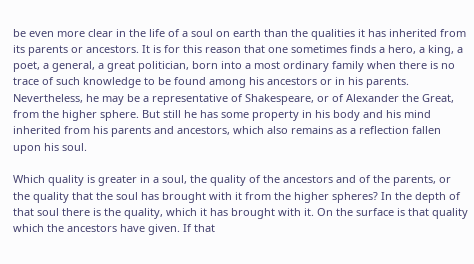be even more clear in the life of a soul on earth than the qualities it has inherited from its parents or ancestors. It is for this reason that one sometimes finds a hero, a king, a poet, a general, a great politician, born into a most ordinary family when there is no trace of such knowledge to be found among his ancestors or in his parents. Nevertheless, he may be a representative of Shakespeare, or of Alexander the Great, from the higher sphere. But still he has some property in his body and his mind inherited from his parents and ancestors, which also remains as a reflection fallen upon his soul.

Which quality is greater in a soul, the quality of the ancestors and of the parents, or the quality that the soul has brought with it from the higher spheres? In the depth of that soul there is the quality, which it has brought with it. On the surface is that quality which the ancestors have given. If that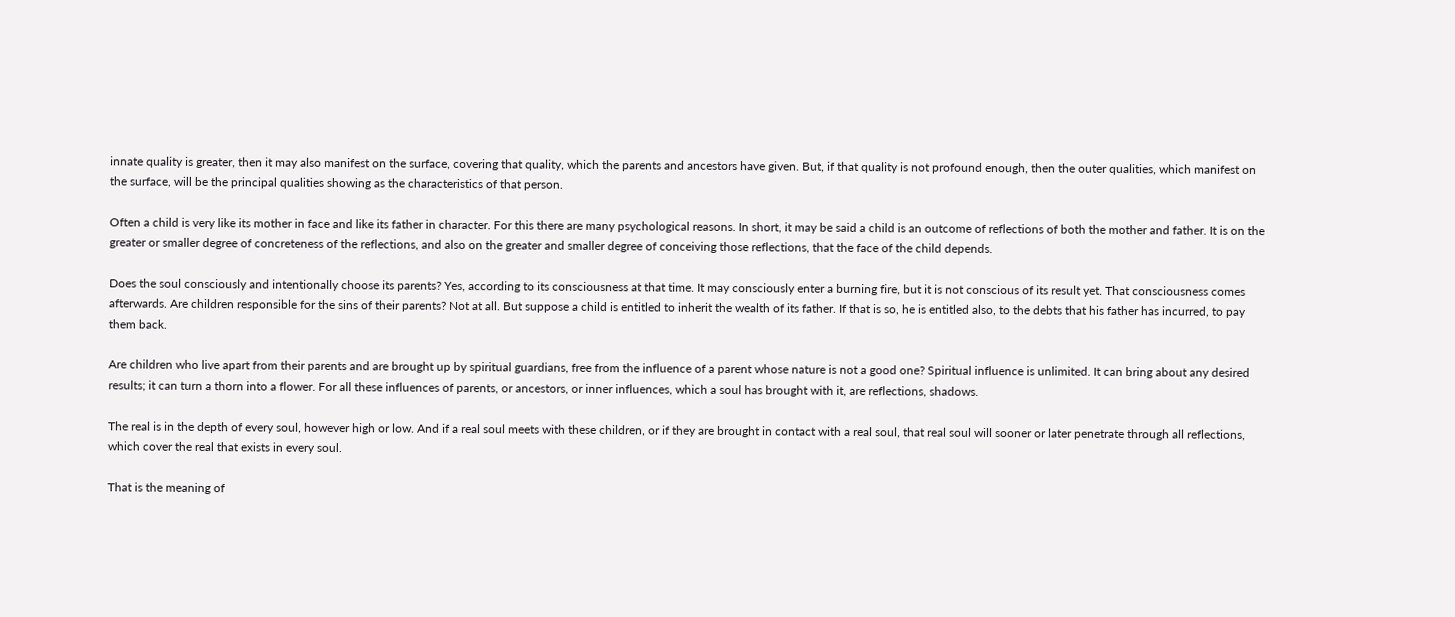innate quality is greater, then it may also manifest on the surface, covering that quality, which the parents and ancestors have given. But, if that quality is not profound enough, then the outer qualities, which manifest on the surface, will be the principal qualities showing as the characteristics of that person.

Often a child is very like its mother in face and like its father in character. For this there are many psychological reasons. In short, it may be said a child is an outcome of reflections of both the mother and father. It is on the greater or smaller degree of concreteness of the reflections, and also on the greater and smaller degree of conceiving those reflections, that the face of the child depends.

Does the soul consciously and intentionally choose its parents? Yes, according to its consciousness at that time. It may consciously enter a burning fire, but it is not conscious of its result yet. That consciousness comes afterwards. Are children responsible for the sins of their parents? Not at all. But suppose a child is entitled to inherit the wealth of its father. If that is so, he is entitled also, to the debts that his father has incurred, to pay them back.

Are children who live apart from their parents and are brought up by spiritual guardians, free from the influence of a parent whose nature is not a good one? Spiritual influence is unlimited. It can bring about any desired results; it can turn a thorn into a flower. For all these influences of parents, or ancestors, or inner influences, which a soul has brought with it, are reflections, shadows.

The real is in the depth of every soul, however high or low. And if a real soul meets with these children, or if they are brought in contact with a real soul, that real soul will sooner or later penetrate through all reflections, which cover the real that exists in every soul.

That is the meaning of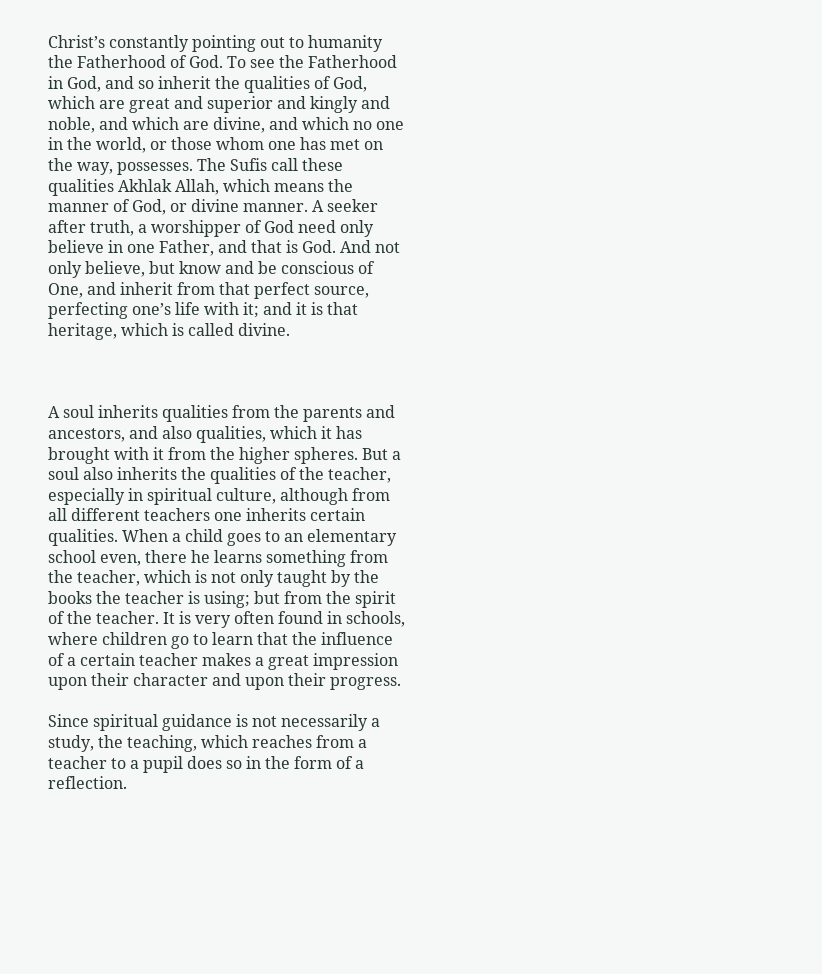Christ’s constantly pointing out to humanity the Fatherhood of God. To see the Fatherhood in God, and so inherit the qualities of God, which are great and superior and kingly and noble, and which are divine, and which no one in the world, or those whom one has met on the way, possesses. The Sufis call these qualities Akhlak Allah, which means the manner of God, or divine manner. A seeker after truth, a worshipper of God need only believe in one Father, and that is God. And not only believe, but know and be conscious of One, and inherit from that perfect source, perfecting one’s life with it; and it is that heritage, which is called divine.



A soul inherits qualities from the parents and ancestors, and also qualities, which it has brought with it from the higher spheres. But a soul also inherits the qualities of the teacher, especially in spiritual culture, although from all different teachers one inherits certain qualities. When a child goes to an elementary school even, there he learns something from the teacher, which is not only taught by the books the teacher is using; but from the spirit of the teacher. It is very often found in schools, where children go to learn that the influence of a certain teacher makes a great impression upon their character and upon their progress.

Since spiritual guidance is not necessarily a study, the teaching, which reaches from a teacher to a pupil does so in the form of a reflection.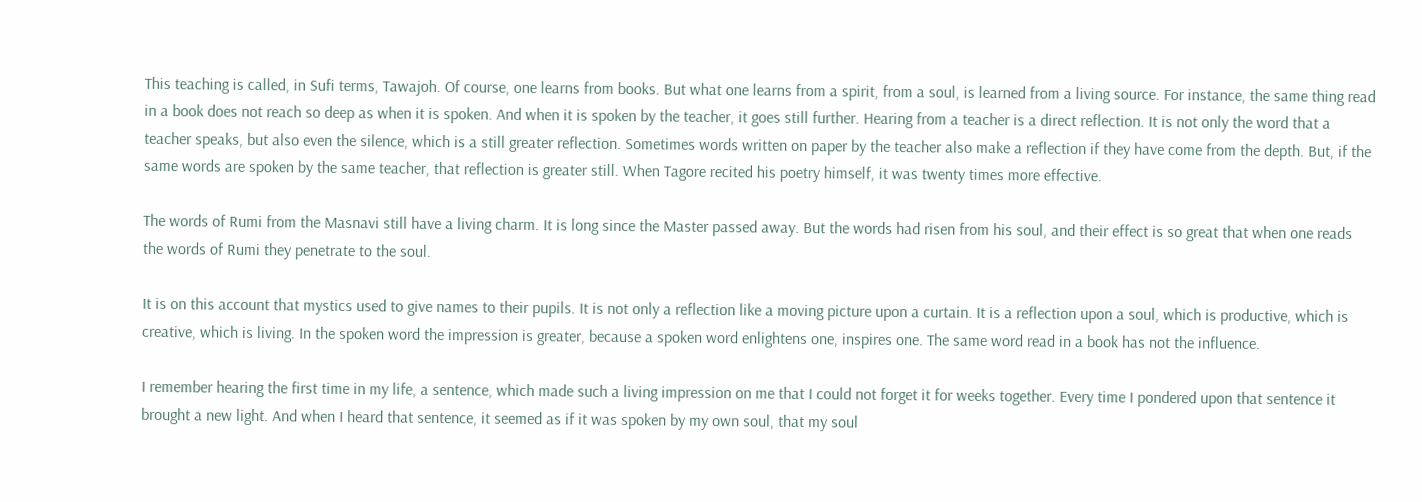This teaching is called, in Sufi terms, Tawajoh. Of course, one learns from books. But what one learns from a spirit, from a soul, is learned from a living source. For instance, the same thing read in a book does not reach so deep as when it is spoken. And when it is spoken by the teacher, it goes still further. Hearing from a teacher is a direct reflection. It is not only the word that a teacher speaks, but also even the silence, which is a still greater reflection. Sometimes words written on paper by the teacher also make a reflection if they have come from the depth. But, if the same words are spoken by the same teacher, that reflection is greater still. When Tagore recited his poetry himself, it was twenty times more effective.

The words of Rumi from the Masnavi still have a living charm. It is long since the Master passed away. But the words had risen from his soul, and their effect is so great that when one reads the words of Rumi they penetrate to the soul.

It is on this account that mystics used to give names to their pupils. It is not only a reflection like a moving picture upon a curtain. It is a reflection upon a soul, which is productive, which is creative, which is living. In the spoken word the impression is greater, because a spoken word enlightens one, inspires one. The same word read in a book has not the influence.

I remember hearing the first time in my life, a sentence, which made such a living impression on me that I could not forget it for weeks together. Every time I pondered upon that sentence it brought a new light. And when I heard that sentence, it seemed as if it was spoken by my own soul, that my soul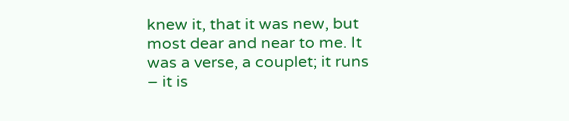knew it, that it was new, but most dear and near to me. It was a verse, a couplet; it runs – it is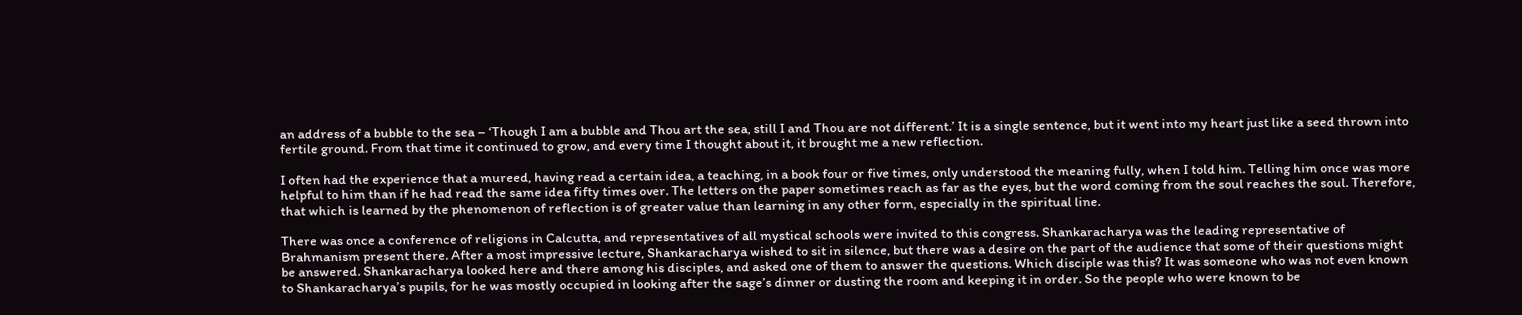an address of a bubble to the sea – ‘Though I am a bubble and Thou art the sea, still I and Thou are not different.’ It is a single sentence, but it went into my heart just like a seed thrown into fertile ground. From that time it continued to grow, and every time I thought about it, it brought me a new reflection.

I often had the experience that a mureed, having read a certain idea, a teaching, in a book four or five times, only understood the meaning fully, when I told him. Telling him once was more helpful to him than if he had read the same idea fifty times over. The letters on the paper sometimes reach as far as the eyes, but the word coming from the soul reaches the soul. Therefore, that which is learned by the phenomenon of reflection is of greater value than learning in any other form, especially in the spiritual line.

There was once a conference of religions in Calcutta, and representatives of all mystical schools were invited to this congress. Shankaracharya was the leading representative of Brahmanism present there. After a most impressive lecture, Shankaracharya wished to sit in silence, but there was a desire on the part of the audience that some of their questions might be answered. Shankaracharya looked here and there among his disciples, and asked one of them to answer the questions. Which disciple was this? It was someone who was not even known to Shankaracharya’s pupils, for he was mostly occupied in looking after the sage’s dinner or dusting the room and keeping it in order. So the people who were known to be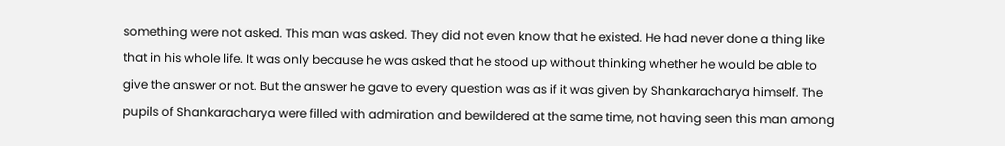something were not asked. This man was asked. They did not even know that he existed. He had never done a thing like that in his whole life. It was only because he was asked that he stood up without thinking whether he would be able to give the answer or not. But the answer he gave to every question was as if it was given by Shankaracharya himself. The pupils of Shankaracharya were filled with admiration and bewildered at the same time, not having seen this man among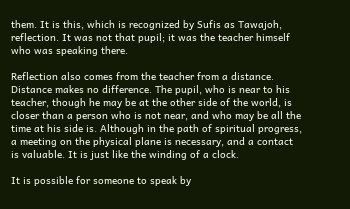them. It is this, which is recognized by Sufis as Tawajoh, reflection. It was not that pupil; it was the teacher himself who was speaking there.

Reflection also comes from the teacher from a distance. Distance makes no difference. The pupil, who is near to his teacher, though he may be at the other side of the world, is closer than a person who is not near, and who may be all the time at his side is. Although in the path of spiritual progress, a meeting on the physical plane is necessary, and a contact is valuable. It is just like the winding of a clock.

It is possible for someone to speak by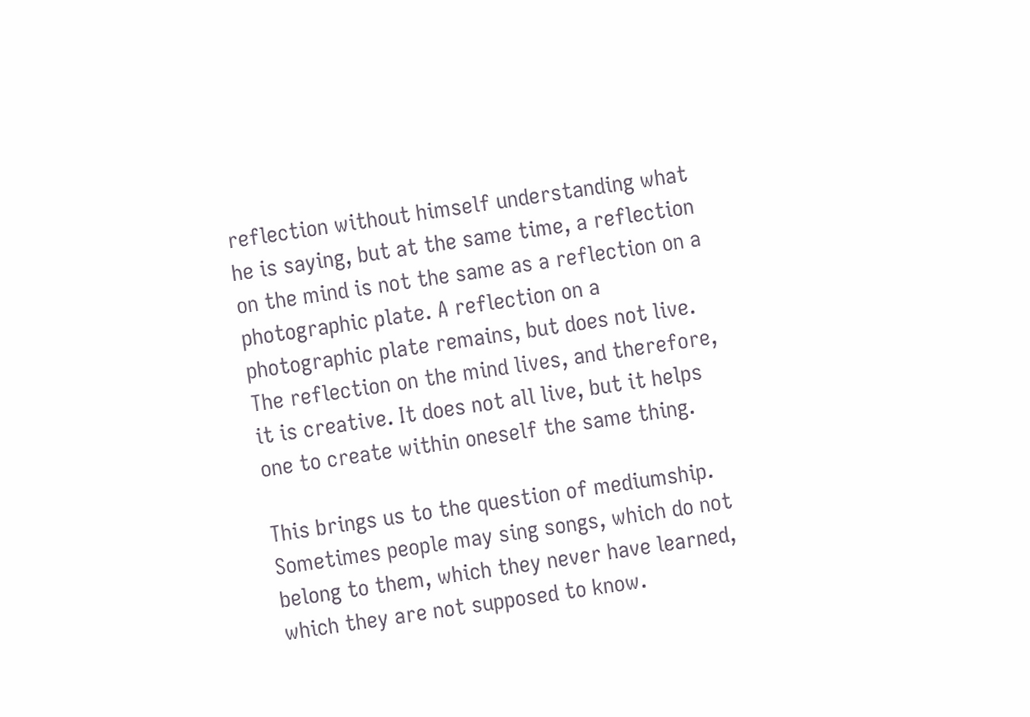reflection without himself understanding what he is saying, but at the same time, a reflection on the mind is not the same as a reflection on a photographic plate. A reflection on a photographic plate remains, but does not live. The reflection on the mind lives, and therefore, it is creative. It does not all live, but it helps one to create within oneself the same thing.

This brings us to the question of mediumship. Sometimes people may sing songs, which do not belong to them, which they never have learned, which they are not supposed to know.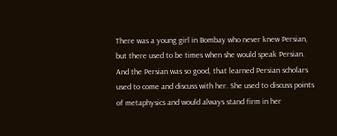There was a young girl in Bombay who never knew Persian, but there used to be times when she would speak Persian. And the Persian was so good, that learned Persian scholars used to come and discuss with her. She used to discuss points of metaphysics and would always stand firm in her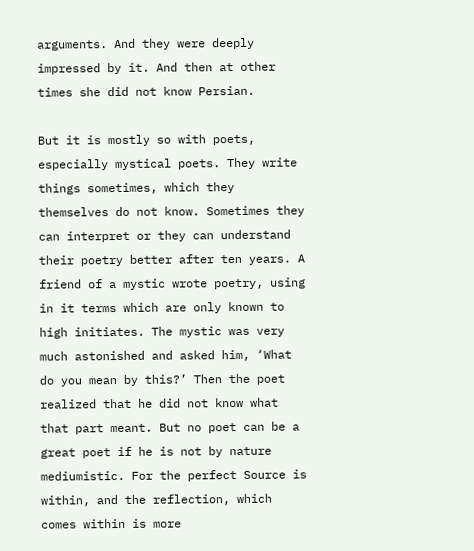arguments. And they were deeply impressed by it. And then at other times she did not know Persian.

But it is mostly so with poets, especially mystical poets. They write things sometimes, which they themselves do not know. Sometimes they can interpret or they can understand their poetry better after ten years. A friend of a mystic wrote poetry, using in it terms which are only known to high initiates. The mystic was very much astonished and asked him, ‘What do you mean by this?’ Then the poet realized that he did not know what that part meant. But no poet can be a great poet if he is not by nature mediumistic. For the perfect Source is within, and the reflection, which comes within is more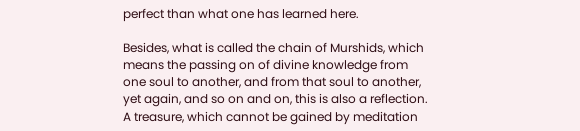perfect than what one has learned here.

Besides, what is called the chain of Murshids, which means the passing on of divine knowledge from one soul to another, and from that soul to another, yet again, and so on and on, this is also a reflection. A treasure, which cannot be gained by meditation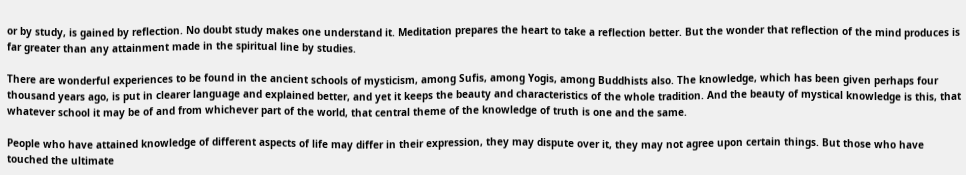or by study, is gained by reflection. No doubt study makes one understand it. Meditation prepares the heart to take a reflection better. But the wonder that reflection of the mind produces is far greater than any attainment made in the spiritual line by studies.

There are wonderful experiences to be found in the ancient schools of mysticism, among Sufis, among Yogis, among Buddhists also. The knowledge, which has been given perhaps four thousand years ago, is put in clearer language and explained better, and yet it keeps the beauty and characteristics of the whole tradition. And the beauty of mystical knowledge is this, that whatever school it may be of and from whichever part of the world, that central theme of the knowledge of truth is one and the same.

People who have attained knowledge of different aspects of life may differ in their expression, they may dispute over it, they may not agree upon certain things. But those who have touched the ultimate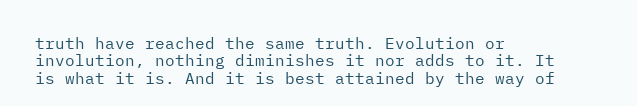truth have reached the same truth. Evolution or involution, nothing diminishes it nor adds to it. It is what it is. And it is best attained by the way of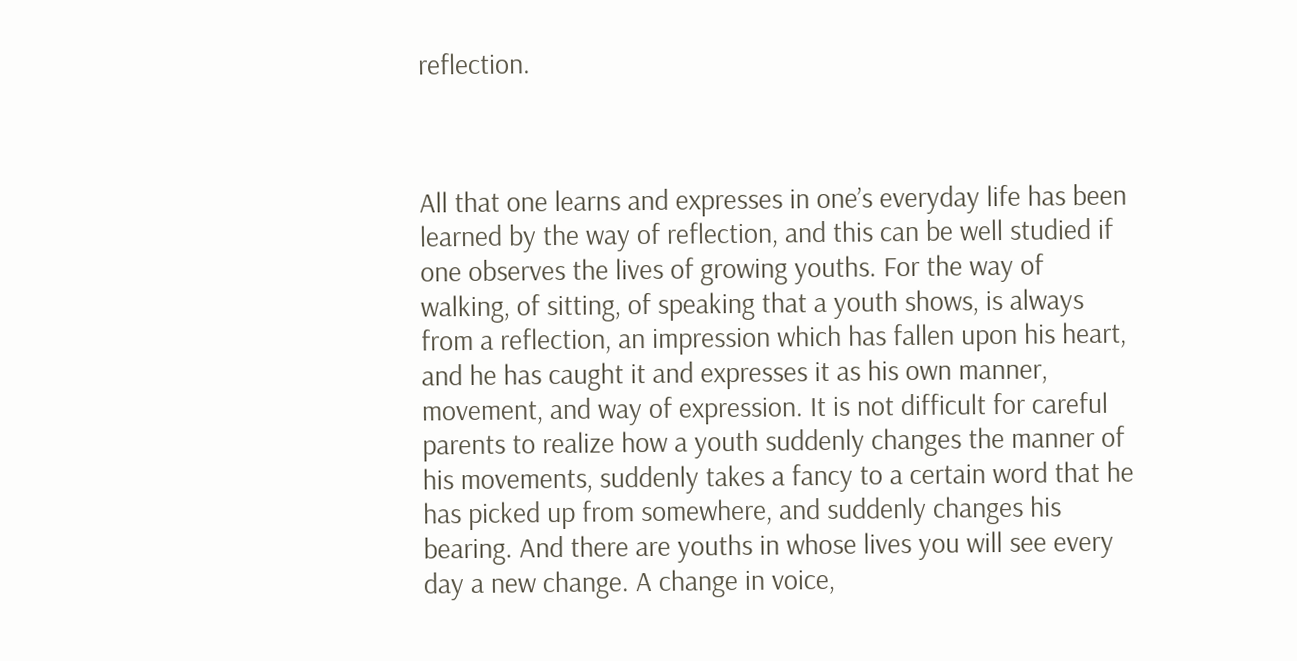reflection.



All that one learns and expresses in one’s everyday life has been learned by the way of reflection, and this can be well studied if one observes the lives of growing youths. For the way of walking, of sitting, of speaking that a youth shows, is always from a reflection, an impression which has fallen upon his heart, and he has caught it and expresses it as his own manner, movement, and way of expression. It is not difficult for careful parents to realize how a youth suddenly changes the manner of his movements, suddenly takes a fancy to a certain word that he has picked up from somewhere, and suddenly changes his bearing. And there are youths in whose lives you will see every day a new change. A change in voice,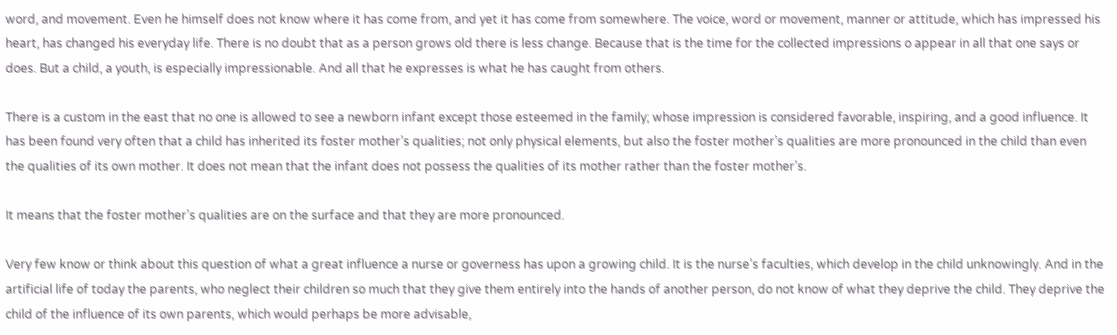word, and movement. Even he himself does not know where it has come from, and yet it has come from somewhere. The voice, word or movement, manner or attitude, which has impressed his heart, has changed his everyday life. There is no doubt that as a person grows old there is less change. Because that is the time for the collected impressions o appear in all that one says or does. But a child, a youth, is especially impressionable. And all that he expresses is what he has caught from others.

There is a custom in the east that no one is allowed to see a newborn infant except those esteemed in the family; whose impression is considered favorable, inspiring, and a good influence. It has been found very often that a child has inherited its foster mother’s qualities; not only physical elements, but also the foster mother’s qualities are more pronounced in the child than even the qualities of its own mother. It does not mean that the infant does not possess the qualities of its mother rather than the foster mother’s.

It means that the foster mother’s qualities are on the surface and that they are more pronounced.

Very few know or think about this question of what a great influence a nurse or governess has upon a growing child. It is the nurse’s faculties, which develop in the child unknowingly. And in the artificial life of today the parents, who neglect their children so much that they give them entirely into the hands of another person, do not know of what they deprive the child. They deprive the child of the influence of its own parents, which would perhaps be more advisable,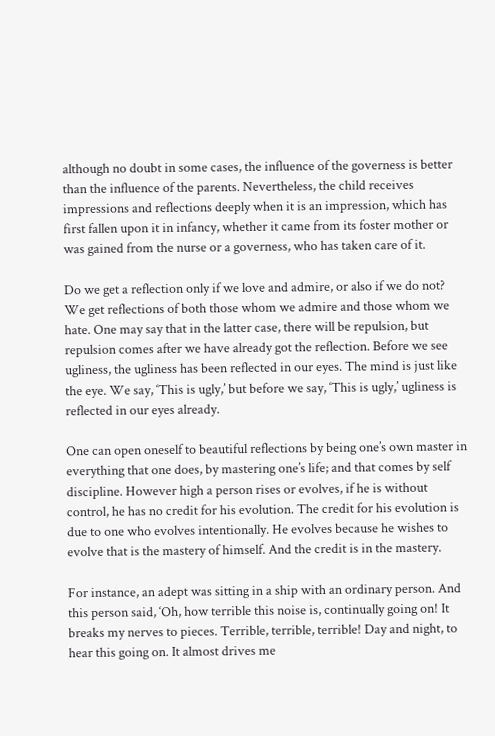although no doubt in some cases, the influence of the governess is better than the influence of the parents. Nevertheless, the child receives impressions and reflections deeply when it is an impression, which has first fallen upon it in infancy, whether it came from its foster mother or was gained from the nurse or a governess, who has taken care of it.

Do we get a reflection only if we love and admire, or also if we do not? We get reflections of both those whom we admire and those whom we hate. One may say that in the latter case, there will be repulsion, but repulsion comes after we have already got the reflection. Before we see ugliness, the ugliness has been reflected in our eyes. The mind is just like the eye. We say, ‘This is ugly,’ but before we say, ‘This is ugly,’ ugliness is reflected in our eyes already.

One can open oneself to beautiful reflections by being one’s own master in everything that one does, by mastering one’s life; and that comes by self discipline. However high a person rises or evolves, if he is without control, he has no credit for his evolution. The credit for his evolution is due to one who evolves intentionally. He evolves because he wishes to evolve that is the mastery of himself. And the credit is in the mastery.

For instance, an adept was sitting in a ship with an ordinary person. And this person said, ‘Oh, how terrible this noise is, continually going on! It breaks my nerves to pieces. Terrible, terrible, terrible! Day and night, to hear this going on. It almost drives me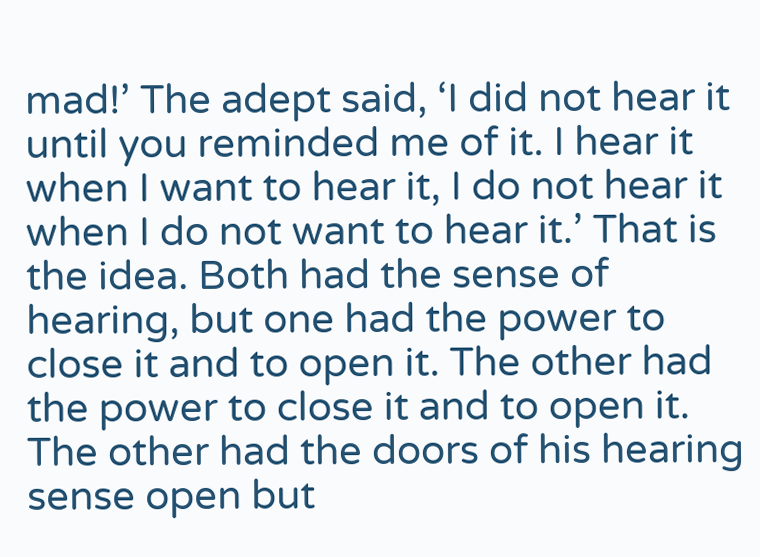mad!’ The adept said, ‘I did not hear it until you reminded me of it. I hear it when I want to hear it, I do not hear it when I do not want to hear it.’ That is the idea. Both had the sense of hearing, but one had the power to close it and to open it. The other had the power to close it and to open it. The other had the doors of his hearing sense open but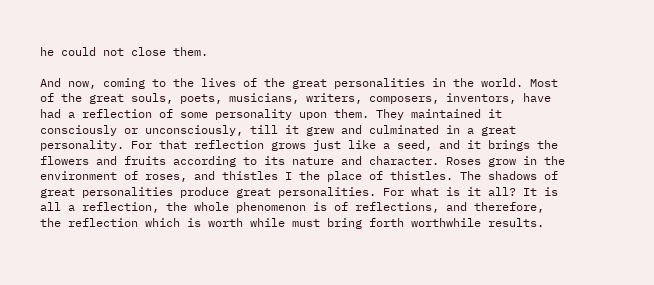he could not close them.

And now, coming to the lives of the great personalities in the world. Most of the great souls, poets, musicians, writers, composers, inventors, have had a reflection of some personality upon them. They maintained it consciously or unconsciously, till it grew and culminated in a great personality. For that reflection grows just like a seed, and it brings the flowers and fruits according to its nature and character. Roses grow in the environment of roses, and thistles I the place of thistles. The shadows of great personalities produce great personalities. For what is it all? It is all a reflection, the whole phenomenon is of reflections, and therefore, the reflection which is worth while must bring forth worthwhile results.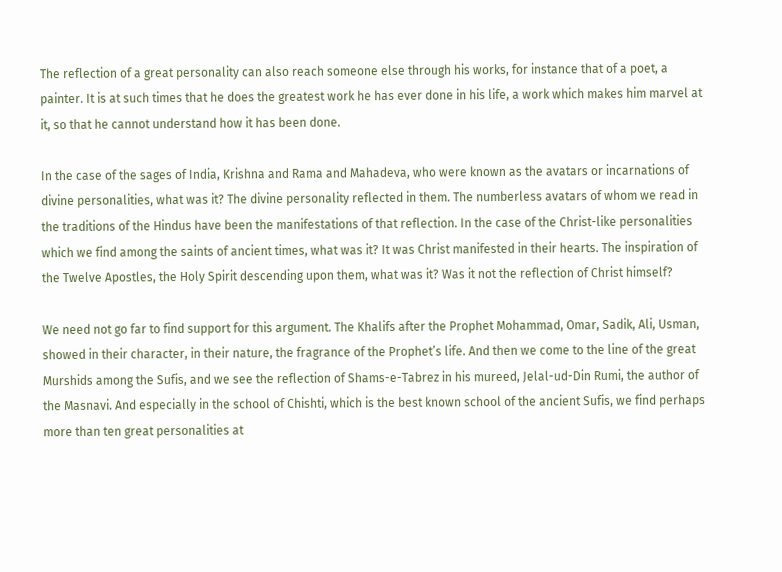The reflection of a great personality can also reach someone else through his works, for instance that of a poet, a painter. It is at such times that he does the greatest work he has ever done in his life, a work which makes him marvel at it, so that he cannot understand how it has been done.

In the case of the sages of India, Krishna and Rama and Mahadeva, who were known as the avatars or incarnations of divine personalities, what was it? The divine personality reflected in them. The numberless avatars of whom we read in the traditions of the Hindus have been the manifestations of that reflection. In the case of the Christ-like personalities which we find among the saints of ancient times, what was it? It was Christ manifested in their hearts. The inspiration of the Twelve Apostles, the Holy Spirit descending upon them, what was it? Was it not the reflection of Christ himself?

We need not go far to find support for this argument. The Khalifs after the Prophet Mohammad, Omar, Sadik, Ali, Usman, showed in their character, in their nature, the fragrance of the Prophet’s life. And then we come to the line of the great Murshids among the Sufis, and we see the reflection of Shams-e-Tabrez in his mureed, Jelal-ud-Din Rumi, the author of the Masnavi. And especially in the school of Chishti, which is the best known school of the ancient Sufis, we find perhaps more than ten great personalities at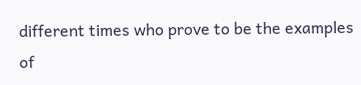different times who prove to be the examples of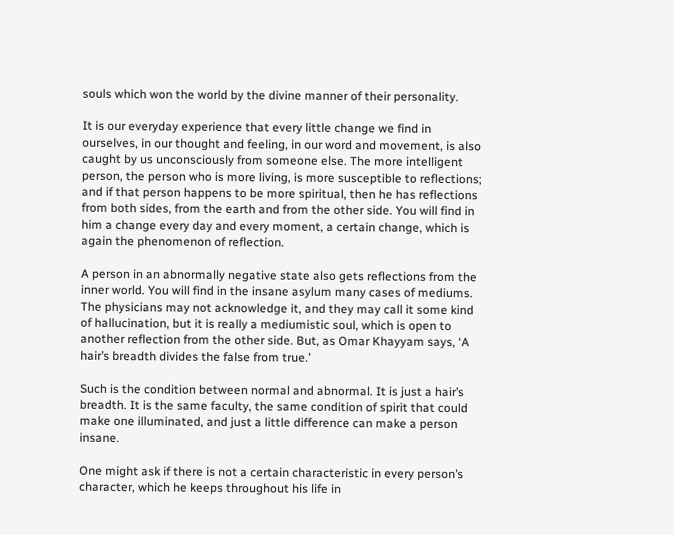souls which won the world by the divine manner of their personality.

It is our everyday experience that every little change we find in ourselves, in our thought and feeling, in our word and movement, is also caught by us unconsciously from someone else. The more intelligent person, the person who is more living, is more susceptible to reflections; and if that person happens to be more spiritual, then he has reflections from both sides, from the earth and from the other side. You will find in him a change every day and every moment, a certain change, which is again the phenomenon of reflection.

A person in an abnormally negative state also gets reflections from the inner world. You will find in the insane asylum many cases of mediums. The physicians may not acknowledge it, and they may call it some kind of hallucination, but it is really a mediumistic soul, which is open to another reflection from the other side. But, as Omar Khayyam says, ‘A hair’s breadth divides the false from true.’

Such is the condition between normal and abnormal. It is just a hair’s breadth. It is the same faculty, the same condition of spirit that could make one illuminated, and just a little difference can make a person insane.

One might ask if there is not a certain characteristic in every person’s character, which he keeps throughout his life in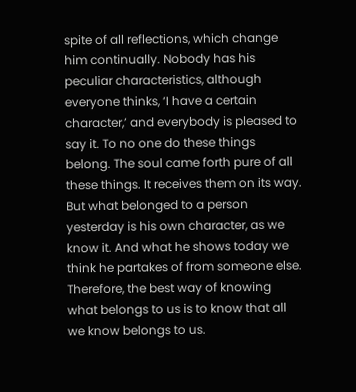spite of all reflections, which change him continually. Nobody has his peculiar characteristics, although everyone thinks, ‘I have a certain character,’ and everybody is pleased to say it. To no one do these things belong. The soul came forth pure of all these things. It receives them on its way. But what belonged to a person yesterday is his own character, as we know it. And what he shows today we think he partakes of from someone else. Therefore, the best way of knowing what belongs to us is to know that all we know belongs to us.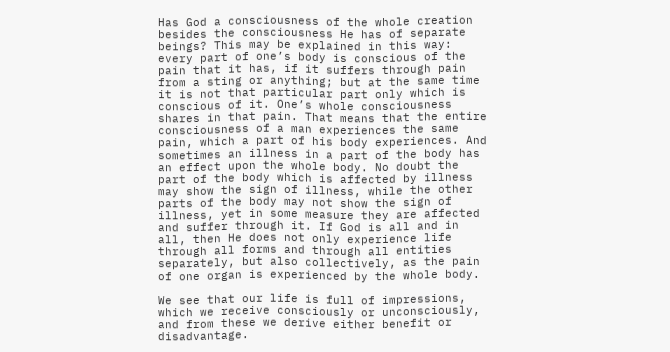Has God a consciousness of the whole creation besides the consciousness He has of separate beings? This may be explained in this way: every part of one’s body is conscious of the pain that it has, if it suffers through pain from a sting or anything; but at the same time it is not that particular part only which is conscious of it. One’s whole consciousness shares in that pain. That means that the entire consciousness of a man experiences the same pain, which a part of his body experiences. And sometimes an illness in a part of the body has an effect upon the whole body. No doubt the part of the body which is affected by illness may show the sign of illness, while the other parts of the body may not show the sign of illness, yet in some measure they are affected and suffer through it. If God is all and in all, then He does not only experience life through all forms and through all entities separately, but also collectively, as the pain of one organ is experienced by the whole body.

We see that our life is full of impressions, which we receive consciously or unconsciously, and from these we derive either benefit or disadvantage.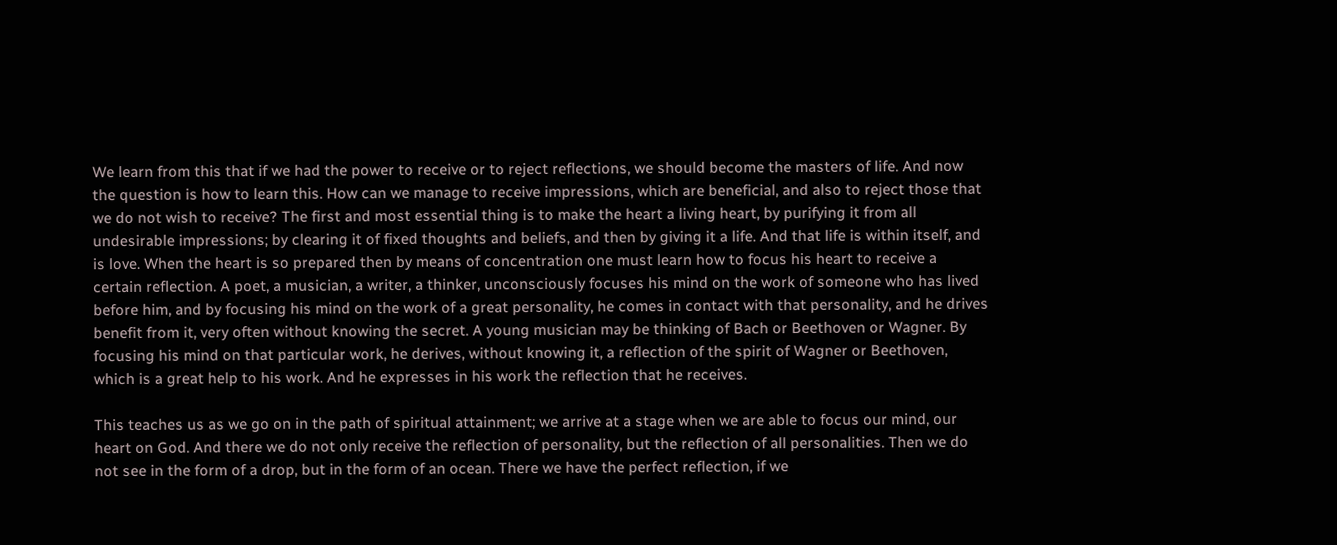We learn from this that if we had the power to receive or to reject reflections, we should become the masters of life. And now the question is how to learn this. How can we manage to receive impressions, which are beneficial, and also to reject those that we do not wish to receive? The first and most essential thing is to make the heart a living heart, by purifying it from all undesirable impressions; by clearing it of fixed thoughts and beliefs, and then by giving it a life. And that life is within itself, and is love. When the heart is so prepared then by means of concentration one must learn how to focus his heart to receive a certain reflection. A poet, a musician, a writer, a thinker, unconsciously focuses his mind on the work of someone who has lived before him, and by focusing his mind on the work of a great personality, he comes in contact with that personality, and he drives benefit from it, very often without knowing the secret. A young musician may be thinking of Bach or Beethoven or Wagner. By focusing his mind on that particular work, he derives, without knowing it, a reflection of the spirit of Wagner or Beethoven, which is a great help to his work. And he expresses in his work the reflection that he receives.

This teaches us as we go on in the path of spiritual attainment; we arrive at a stage when we are able to focus our mind, our heart on God. And there we do not only receive the reflection of personality, but the reflection of all personalities. Then we do not see in the form of a drop, but in the form of an ocean. There we have the perfect reflection, if we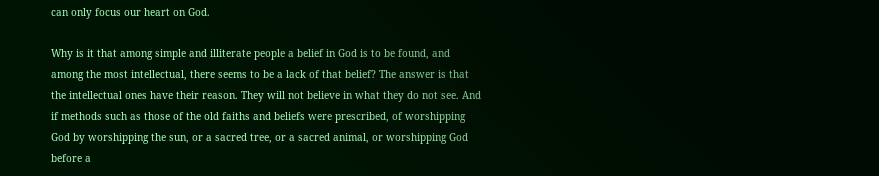can only focus our heart on God.

Why is it that among simple and illiterate people a belief in God is to be found, and among the most intellectual, there seems to be a lack of that belief? The answer is that the intellectual ones have their reason. They will not believe in what they do not see. And if methods such as those of the old faiths and beliefs were prescribed, of worshipping God by worshipping the sun, or a sacred tree, or a sacred animal, or worshipping God before a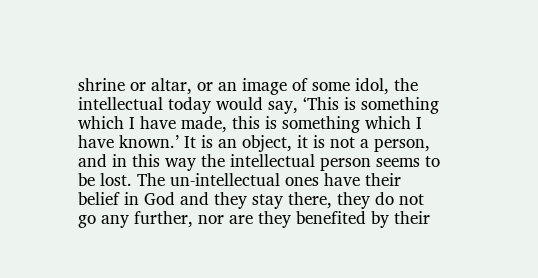shrine or altar, or an image of some idol, the intellectual today would say, ‘This is something which I have made, this is something which I have known.’ It is an object, it is not a person, and in this way the intellectual person seems to be lost. The un-intellectual ones have their belief in God and they stay there, they do not go any further, nor are they benefited by their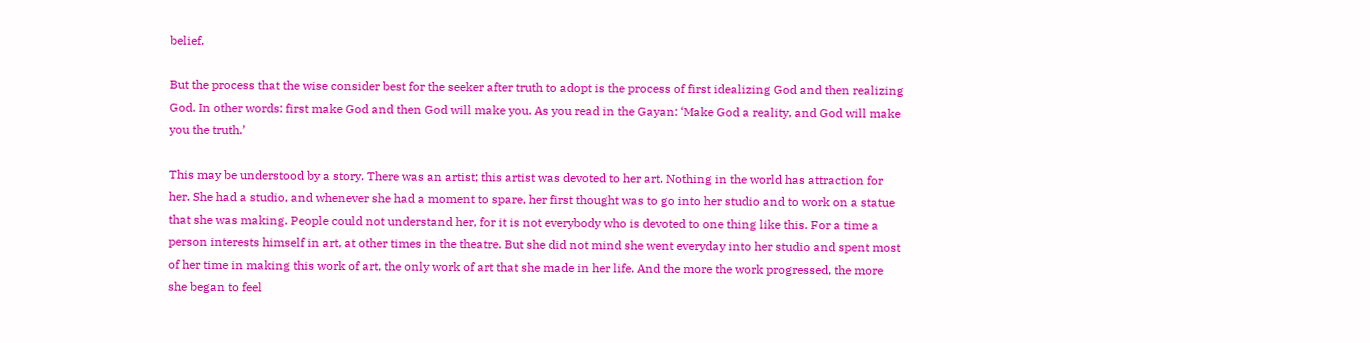belief.

But the process that the wise consider best for the seeker after truth to adopt is the process of first idealizing God and then realizing God. In other words: first make God and then God will make you. As you read in the Gayan: ‘Make God a reality, and God will make you the truth.’

This may be understood by a story. There was an artist; this artist was devoted to her art. Nothing in the world has attraction for her. She had a studio, and whenever she had a moment to spare, her first thought was to go into her studio and to work on a statue that she was making. People could not understand her, for it is not everybody who is devoted to one thing like this. For a time a person interests himself in art, at other times in the theatre. But she did not mind she went everyday into her studio and spent most of her time in making this work of art, the only work of art that she made in her life. And the more the work progressed, the more she began to feel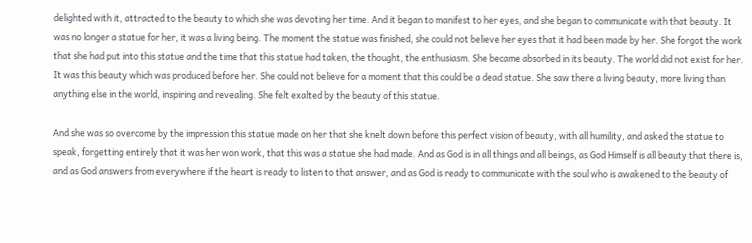delighted with it, attracted to the beauty to which she was devoting her time. And it began to manifest to her eyes, and she began to communicate with that beauty. It was no longer a statue for her, it was a living being. The moment the statue was finished, she could not believe her eyes that it had been made by her. She forgot the work that she had put into this statue and the time that this statue had taken, the thought, the enthusiasm. She became absorbed in its beauty. The world did not exist for her. It was this beauty which was produced before her. She could not believe for a moment that this could be a dead statue. She saw there a living beauty, more living than anything else in the world, inspiring and revealing. She felt exalted by the beauty of this statue.

And she was so overcome by the impression this statue made on her that she knelt down before this perfect vision of beauty, with all humility, and asked the statue to speak, forgetting entirely that it was her won work, that this was a statue she had made. And as God is in all things and all beings, as God Himself is all beauty that there is, and as God answers from everywhere if the heart is ready to listen to that answer, and as God is ready to communicate with the soul who is awakened to the beauty of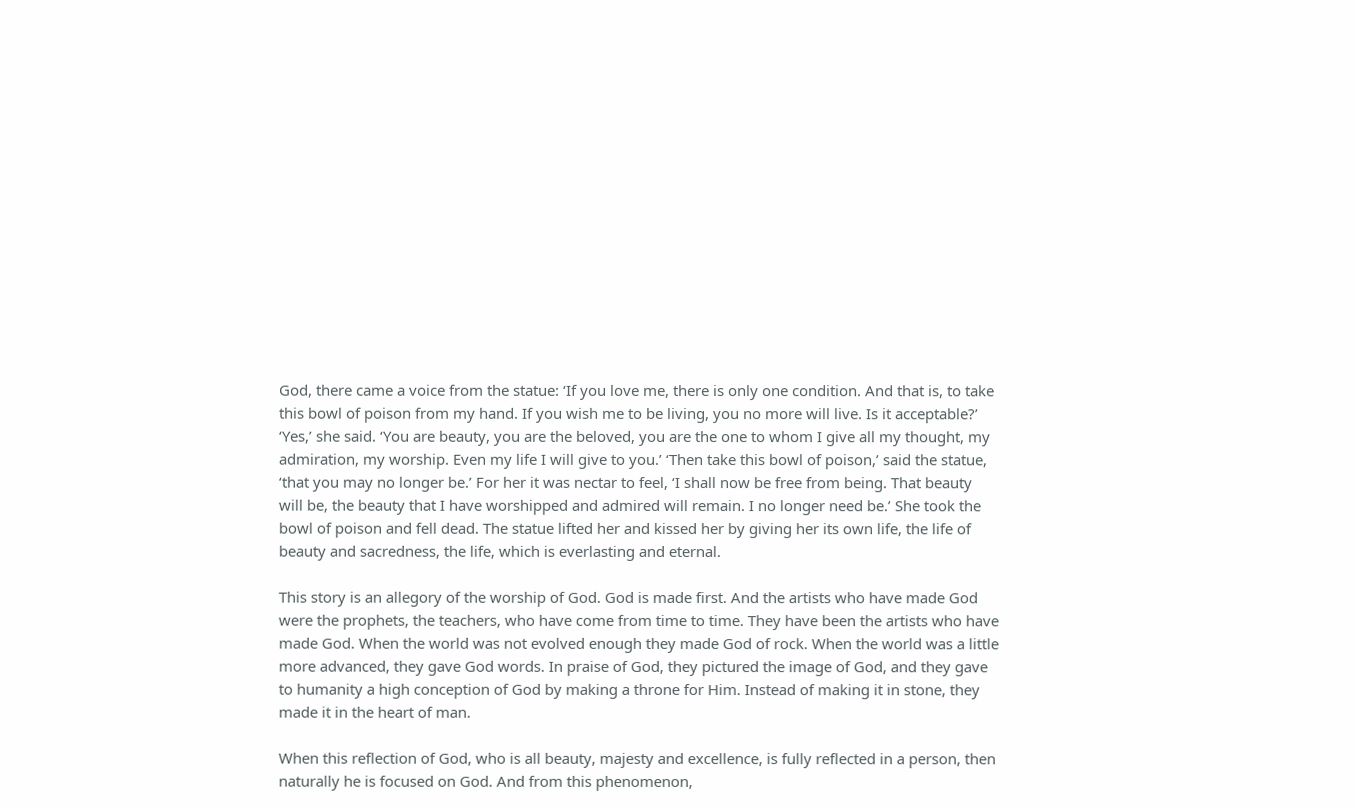God, there came a voice from the statue: ‘If you love me, there is only one condition. And that is, to take this bowl of poison from my hand. If you wish me to be living, you no more will live. Is it acceptable?’ ‘Yes,’ she said. ‘You are beauty, you are the beloved, you are the one to whom I give all my thought, my admiration, my worship. Even my life I will give to you.’ ‘Then take this bowl of poison,’ said the statue, ‘that you may no longer be.’ For her it was nectar to feel, ‘I shall now be free from being. That beauty will be, the beauty that I have worshipped and admired will remain. I no longer need be.’ She took the bowl of poison and fell dead. The statue lifted her and kissed her by giving her its own life, the life of beauty and sacredness, the life, which is everlasting and eternal.

This story is an allegory of the worship of God. God is made first. And the artists who have made God were the prophets, the teachers, who have come from time to time. They have been the artists who have made God. When the world was not evolved enough they made God of rock. When the world was a little more advanced, they gave God words. In praise of God, they pictured the image of God, and they gave to humanity a high conception of God by making a throne for Him. Instead of making it in stone, they made it in the heart of man.

When this reflection of God, who is all beauty, majesty and excellence, is fully reflected in a person, then naturally he is focused on God. And from this phenomenon,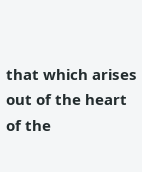that which arises out of the heart of the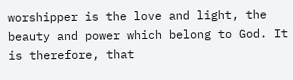worshipper is the love and light, the beauty and power which belong to God. It is therefore, that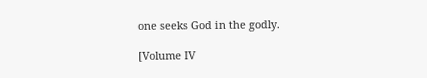one seeks God in the godly.

[Volume IV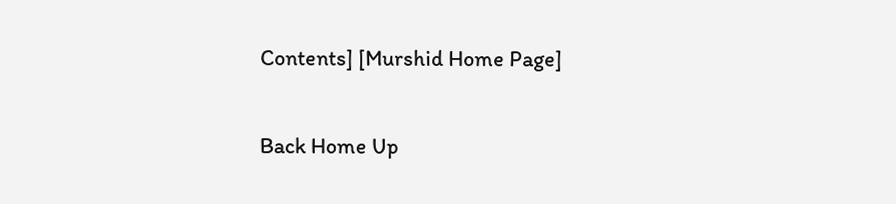Contents] [Murshid Home Page]

Back Home Up